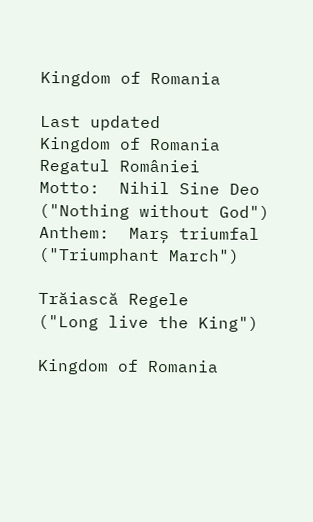Kingdom of Romania

Last updated
Kingdom of Romania
Regatul României
Motto:  Nihil Sine Deo
("Nothing without God")
Anthem:  Marș triumfal
("Triumphant March")

Trăiască Regele
("Long live the King")

Kingdom of Romania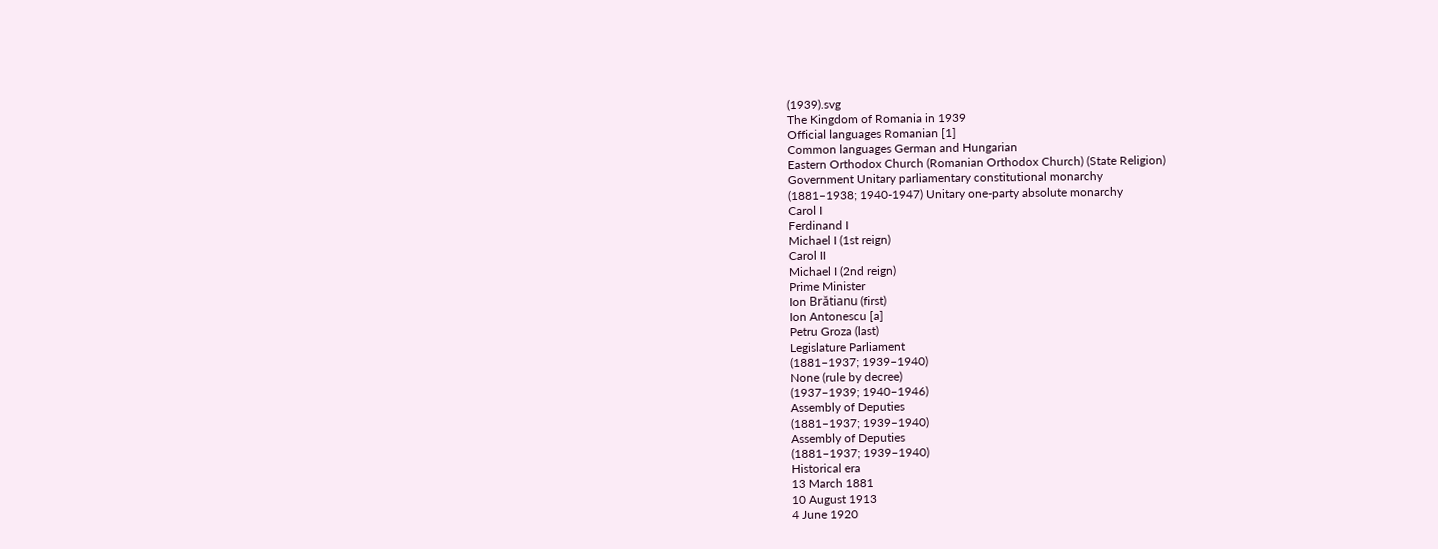(1939).svg
The Kingdom of Romania in 1939
Official languages Romanian [1]
Common languages German and Hungarian
Eastern Orthodox Church (Romanian Orthodox Church) (State Religion)
Government Unitary parliamentary constitutional monarchy
(1881–1938; 1940-1947) Unitary one-party absolute monarchy
Carol I
Ferdinand I
Michael I (1st reign)
Carol II
Michael I (2nd reign)
Prime Minister
Ion Brătianu (first)
Ion Antonescu [a]
Petru Groza (last)
Legislature Parliament
(1881–1937; 1939–1940)
None (rule by decree)
(1937–1939; 1940–1946)
Assembly of Deputies
(1881–1937; 1939–1940)
Assembly of Deputies
(1881–1937; 1939–1940)
Historical era
13 March 1881
10 August 1913
4 June 1920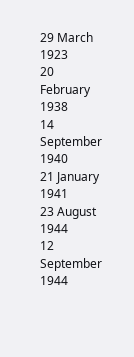29 March 1923
20 February 1938
14 September 1940
21 January 1941
23 August 1944
12 September 1944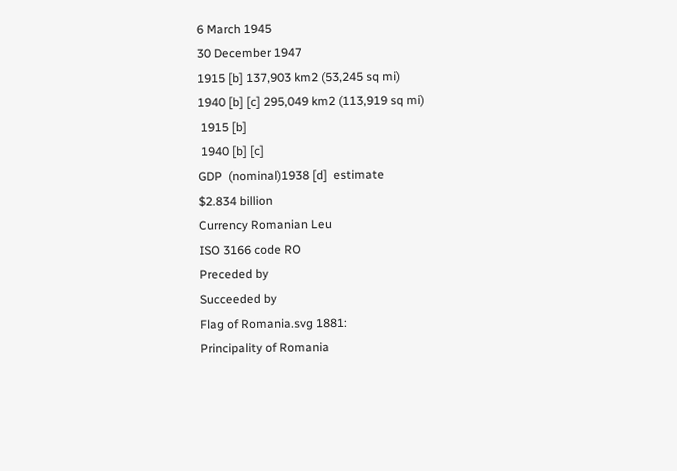6 March 1945
30 December 1947
1915 [b] 137,903 km2 (53,245 sq mi)
1940 [b] [c] 295,049 km2 (113,919 sq mi)
 1915 [b]
 1940 [b] [c]
GDP  (nominal)1938 [d]  estimate
$2.834 billion
Currency Romanian Leu
ISO 3166 code RO
Preceded by
Succeeded by
Flag of Romania.svg 1881:
Principality of Romania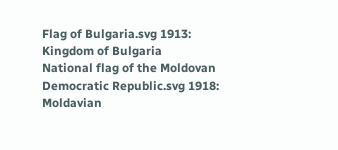Flag of Bulgaria.svg 1913:
Kingdom of Bulgaria
National flag of the Moldovan Democratic Republic.svg 1918:
Moldavian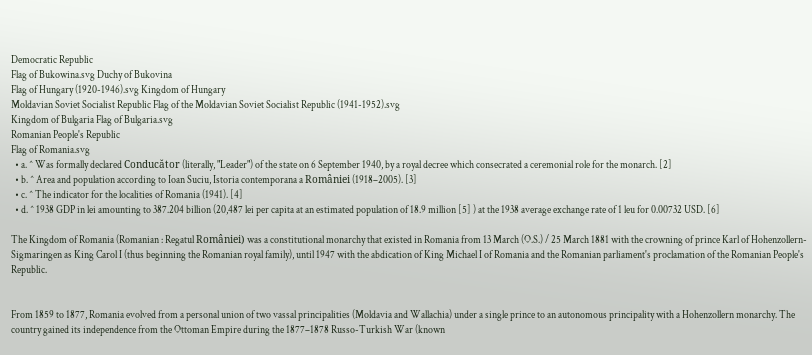Democratic Republic
Flag of Bukowina.svg Duchy of Bukovina
Flag of Hungary (1920-1946).svg Kingdom of Hungary
Moldavian Soviet Socialist Republic Flag of the Moldavian Soviet Socialist Republic (1941-1952).svg
Kingdom of Bulgaria Flag of Bulgaria.svg
Romanian People's Republic
Flag of Romania.svg
  • a. ^ Was formally declared Conducător (literally, "Leader") of the state on 6 September 1940, by a royal decree which consecrated a ceremonial role for the monarch. [2]
  • b. ^ Area and population according to Ioan Suciu, Istoria contemporana a României (1918–2005). [3]
  • c. ^ The indicator for the localities of Romania (1941). [4]
  • d. ^ 1938 GDP in lei amounting to 387.204 billion (20,487 lei per capita at an estimated population of 18.9 million [5] ) at the 1938 average exchange rate of 1 leu for 0.00732 USD. [6]

The Kingdom of Romania (Romanian : Regatul României) was a constitutional monarchy that existed in Romania from 13 March (O.S.) / 25 March 1881 with the crowning of prince Karl of Hohenzollern-Sigmaringen as King Carol I (thus beginning the Romanian royal family), until 1947 with the abdication of King Michael I of Romania and the Romanian parliament's proclamation of the Romanian People's Republic.


From 1859 to 1877, Romania evolved from a personal union of two vassal principalities (Moldavia and Wallachia) under a single prince to an autonomous principality with a Hohenzollern monarchy. The country gained its independence from the Ottoman Empire during the 1877–1878 Russo-Turkish War (known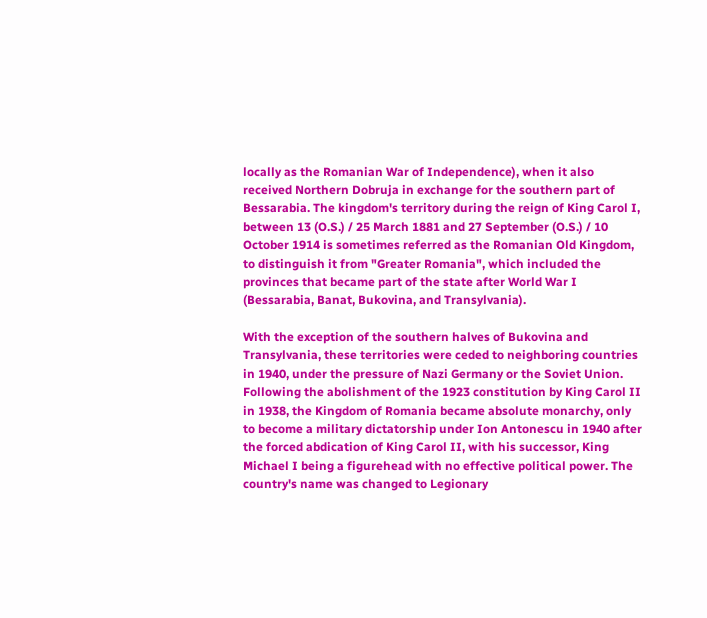locally as the Romanian War of Independence), when it also received Northern Dobruja in exchange for the southern part of Bessarabia. The kingdom's territory during the reign of King Carol I, between 13 (O.S.) / 25 March 1881 and 27 September (O.S.) / 10 October 1914 is sometimes referred as the Romanian Old Kingdom, to distinguish it from "Greater Romania", which included the provinces that became part of the state after World War I (Bessarabia, Banat, Bukovina, and Transylvania).

With the exception of the southern halves of Bukovina and Transylvania, these territories were ceded to neighboring countries in 1940, under the pressure of Nazi Germany or the Soviet Union. Following the abolishment of the 1923 constitution by King Carol II in 1938, the Kingdom of Romania became absolute monarchy, only to become a military dictatorship under Ion Antonescu in 1940 after the forced abdication of King Carol II, with his successor, King Michael I being a figurehead with no effective political power. The country's name was changed to Legionary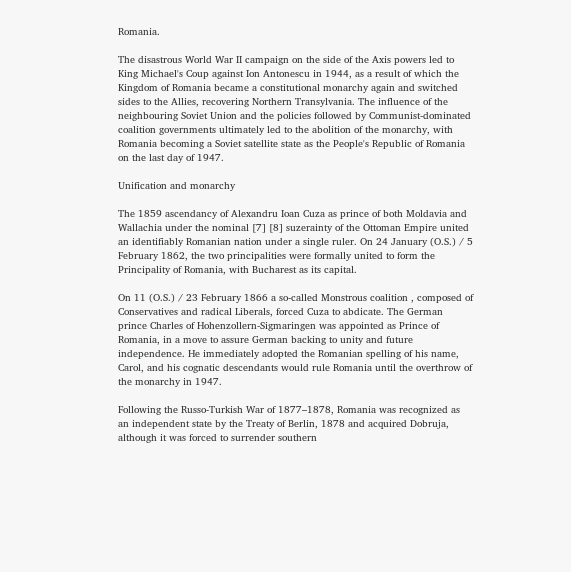Romania.

The disastrous World War II campaign on the side of the Axis powers led to King Michael's Coup against Ion Antonescu in 1944, as a result of which the Kingdom of Romania became a constitutional monarchy again and switched sides to the Allies, recovering Northern Transylvania. The influence of the neighbouring Soviet Union and the policies followed by Communist-dominated coalition governments ultimately led to the abolition of the monarchy, with Romania becoming a Soviet satellite state as the People's Republic of Romania on the last day of 1947.

Unification and monarchy

The 1859 ascendancy of Alexandru Ioan Cuza as prince of both Moldavia and Wallachia under the nominal [7] [8] suzerainty of the Ottoman Empire united an identifiably Romanian nation under a single ruler. On 24 January (O.S.) / 5 February 1862, the two principalities were formally united to form the Principality of Romania, with Bucharest as its capital.

On 11 (O.S.) / 23 February 1866 a so-called Monstrous coalition , composed of Conservatives and radical Liberals, forced Cuza to abdicate. The German prince Charles of Hohenzollern-Sigmaringen was appointed as Prince of Romania, in a move to assure German backing to unity and future independence. He immediately adopted the Romanian spelling of his name, Carol, and his cognatic descendants would rule Romania until the overthrow of the monarchy in 1947.

Following the Russo-Turkish War of 1877–1878, Romania was recognized as an independent state by the Treaty of Berlin, 1878 and acquired Dobruja, although it was forced to surrender southern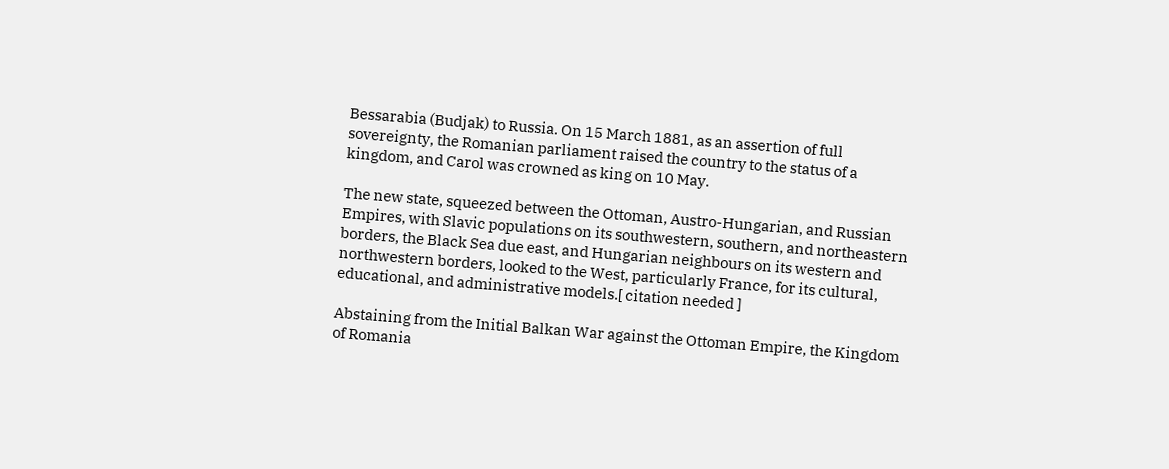Bessarabia (Budjak) to Russia. On 15 March 1881, as an assertion of full sovereignty, the Romanian parliament raised the country to the status of a kingdom, and Carol was crowned as king on 10 May.

The new state, squeezed between the Ottoman, Austro-Hungarian, and Russian Empires, with Slavic populations on its southwestern, southern, and northeastern borders, the Black Sea due east, and Hungarian neighbours on its western and northwestern borders, looked to the West, particularly France, for its cultural, educational, and administrative models.[ citation needed ]

Abstaining from the Initial Balkan War against the Ottoman Empire, the Kingdom of Romania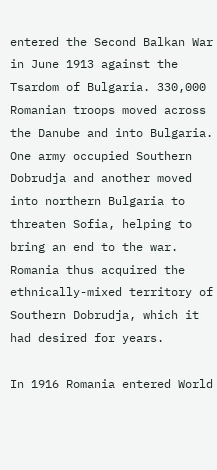entered the Second Balkan War in June 1913 against the Tsardom of Bulgaria. 330,000 Romanian troops moved across the Danube and into Bulgaria. One army occupied Southern Dobrudja and another moved into northern Bulgaria to threaten Sofia, helping to bring an end to the war. Romania thus acquired the ethnically-mixed territory of Southern Dobrudja, which it had desired for years.

In 1916 Romania entered World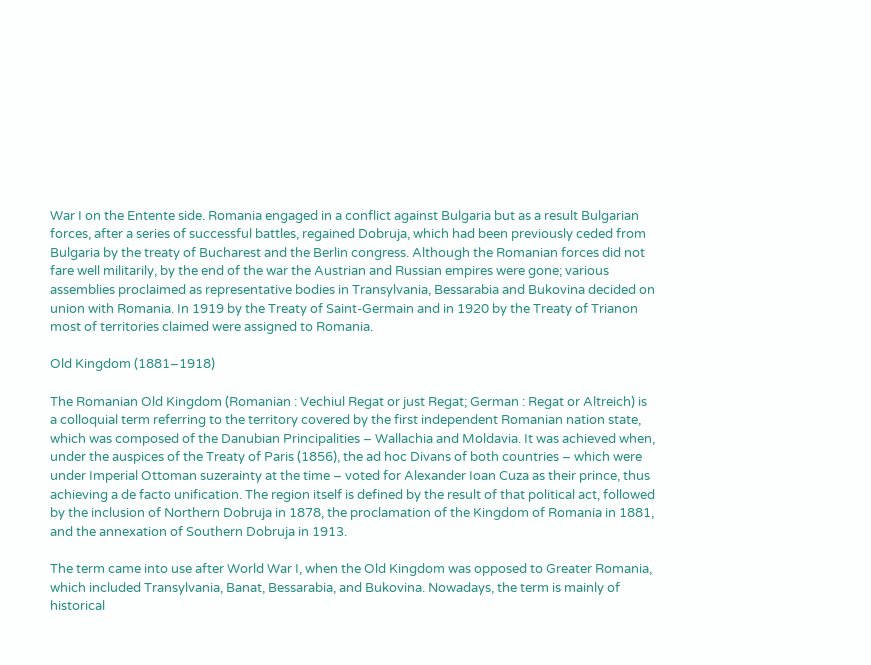War I on the Entente side. Romania engaged in a conflict against Bulgaria but as a result Bulgarian forces, after a series of successful battles, regained Dobruja, which had been previously ceded from Bulgaria by the treaty of Bucharest and the Berlin congress. Although the Romanian forces did not fare well militarily, by the end of the war the Austrian and Russian empires were gone; various assemblies proclaimed as representative bodies in Transylvania, Bessarabia and Bukovina decided on union with Romania. In 1919 by the Treaty of Saint-Germain and in 1920 by the Treaty of Trianon most of territories claimed were assigned to Romania.

Old Kingdom (1881–1918)

The Romanian Old Kingdom (Romanian : Vechiul Regat or just Regat; German : Regat or Altreich) is a colloquial term referring to the territory covered by the first independent Romanian nation state, which was composed of the Danubian Principalities – Wallachia and Moldavia. It was achieved when, under the auspices of the Treaty of Paris (1856), the ad hoc Divans of both countries – which were under Imperial Ottoman suzerainty at the time – voted for Alexander Ioan Cuza as their prince, thus achieving a de facto unification. The region itself is defined by the result of that political act, followed by the inclusion of Northern Dobruja in 1878, the proclamation of the Kingdom of Romania in 1881, and the annexation of Southern Dobruja in 1913.

The term came into use after World War I, when the Old Kingdom was opposed to Greater Romania, which included Transylvania, Banat, Bessarabia, and Bukovina. Nowadays, the term is mainly of historical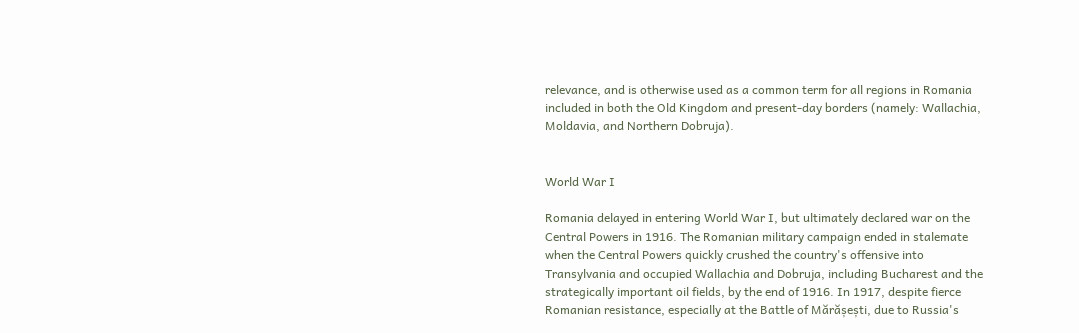relevance, and is otherwise used as a common term for all regions in Romania included in both the Old Kingdom and present-day borders (namely: Wallachia, Moldavia, and Northern Dobruja).


World War I

Romania delayed in entering World War I, but ultimately declared war on the Central Powers in 1916. The Romanian military campaign ended in stalemate when the Central Powers quickly crushed the country's offensive into Transylvania and occupied Wallachia and Dobruja, including Bucharest and the strategically important oil fields, by the end of 1916. In 1917, despite fierce Romanian resistance, especially at the Battle of Mărășești, due to Russia's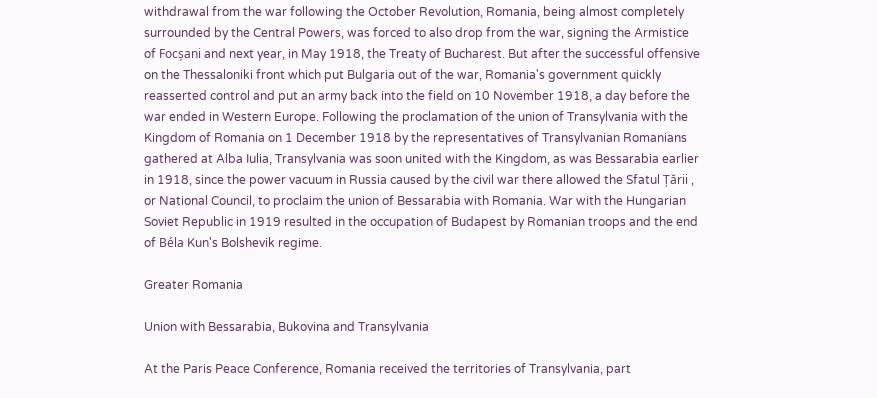withdrawal from the war following the October Revolution, Romania, being almost completely surrounded by the Central Powers, was forced to also drop from the war, signing the Armistice of Focșani and next year, in May 1918, the Treaty of Bucharest. But after the successful offensive on the Thessaloniki front which put Bulgaria out of the war, Romania's government quickly reasserted control and put an army back into the field on 10 November 1918, a day before the war ended in Western Europe. Following the proclamation of the union of Transylvania with the Kingdom of Romania on 1 December 1918 by the representatives of Transylvanian Romanians gathered at Alba Iulia, Transylvania was soon united with the Kingdom, as was Bessarabia earlier in 1918, since the power vacuum in Russia caused by the civil war there allowed the Sfatul Țării , or National Council, to proclaim the union of Bessarabia with Romania. War with the Hungarian Soviet Republic in 1919 resulted in the occupation of Budapest by Romanian troops and the end of Béla Kun's Bolshevik regime.

Greater Romania

Union with Bessarabia, Bukovina and Transylvania

At the Paris Peace Conference, Romania received the territories of Transylvania, part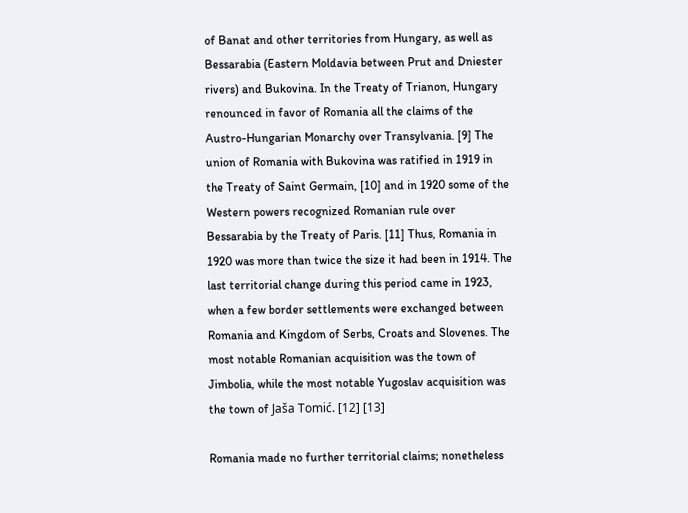of Banat and other territories from Hungary, as well as Bessarabia (Eastern Moldavia between Prut and Dniester rivers) and Bukovina. In the Treaty of Trianon, Hungary renounced in favor of Romania all the claims of the Austro-Hungarian Monarchy over Transylvania. [9] The union of Romania with Bukovina was ratified in 1919 in the Treaty of Saint Germain, [10] and in 1920 some of the Western powers recognized Romanian rule over Bessarabia by the Treaty of Paris. [11] Thus, Romania in 1920 was more than twice the size it had been in 1914. The last territorial change during this period came in 1923, when a few border settlements were exchanged between Romania and Kingdom of Serbs, Croats and Slovenes. The most notable Romanian acquisition was the town of Jimbolia, while the most notable Yugoslav acquisition was the town of Jaša Tomić. [12] [13]

Romania made no further territorial claims; nonetheless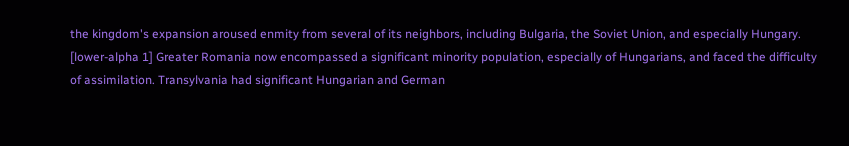the kingdom's expansion aroused enmity from several of its neighbors, including Bulgaria, the Soviet Union, and especially Hungary. [lower-alpha 1] Greater Romania now encompassed a significant minority population, especially of Hungarians, and faced the difficulty of assimilation. Transylvania had significant Hungarian and German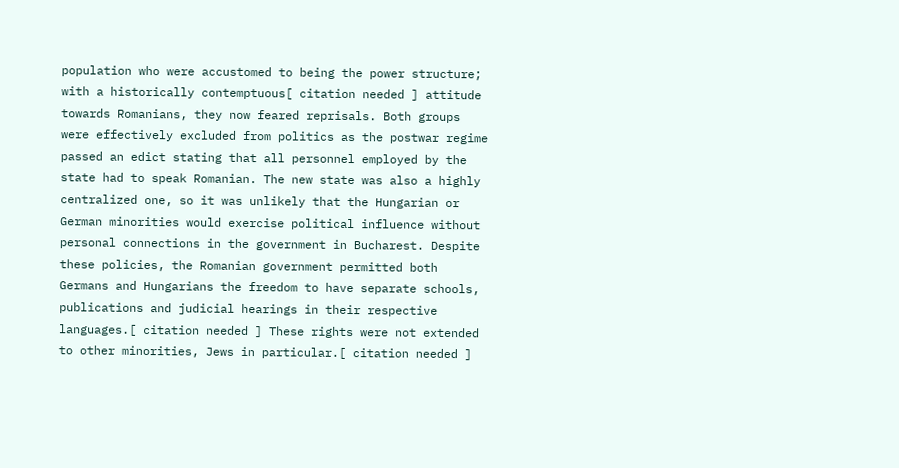population who were accustomed to being the power structure; with a historically contemptuous[ citation needed ] attitude towards Romanians, they now feared reprisals. Both groups were effectively excluded from politics as the postwar regime passed an edict stating that all personnel employed by the state had to speak Romanian. The new state was also a highly centralized one, so it was unlikely that the Hungarian or German minorities would exercise political influence without personal connections in the government in Bucharest. Despite these policies, the Romanian government permitted both Germans and Hungarians the freedom to have separate schools, publications and judicial hearings in their respective languages.[ citation needed ] These rights were not extended to other minorities, Jews in particular.[ citation needed ]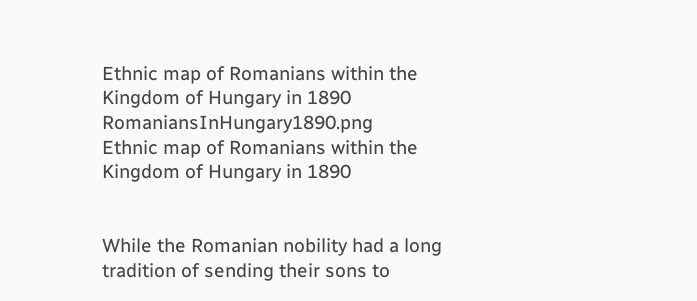Ethnic map of Romanians within the Kingdom of Hungary in 1890 RomaniansInHungary1890.png
Ethnic map of Romanians within the Kingdom of Hungary in 1890


While the Romanian nobility had a long tradition of sending their sons to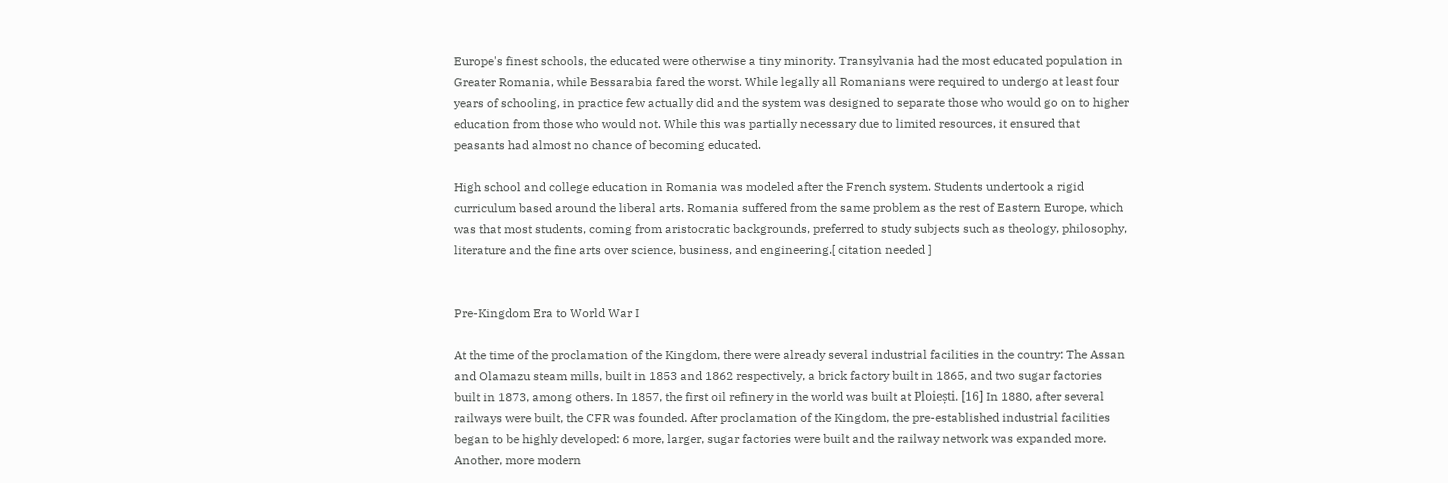Europe's finest schools, the educated were otherwise a tiny minority. Transylvania had the most educated population in Greater Romania, while Bessarabia fared the worst. While legally all Romanians were required to undergo at least four years of schooling, in practice few actually did and the system was designed to separate those who would go on to higher education from those who would not. While this was partially necessary due to limited resources, it ensured that peasants had almost no chance of becoming educated.

High school and college education in Romania was modeled after the French system. Students undertook a rigid curriculum based around the liberal arts. Romania suffered from the same problem as the rest of Eastern Europe, which was that most students, coming from aristocratic backgrounds, preferred to study subjects such as theology, philosophy, literature and the fine arts over science, business, and engineering.[ citation needed ]


Pre-Kingdom Era to World War I

At the time of the proclamation of the Kingdom, there were already several industrial facilities in the country: The Assan and Olamazu steam mills, built in 1853 and 1862 respectively, a brick factory built in 1865, and two sugar factories built in 1873, among others. In 1857, the first oil refinery in the world was built at Ploiești. [16] In 1880, after several railways were built, the CFR was founded. After proclamation of the Kingdom, the pre-established industrial facilities began to be highly developed: 6 more, larger, sugar factories were built and the railway network was expanded more. Another, more modern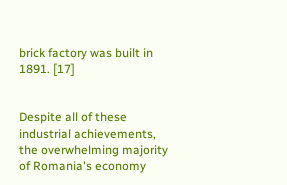brick factory was built in 1891. [17]


Despite all of these industrial achievements, the overwhelming majority of Romania's economy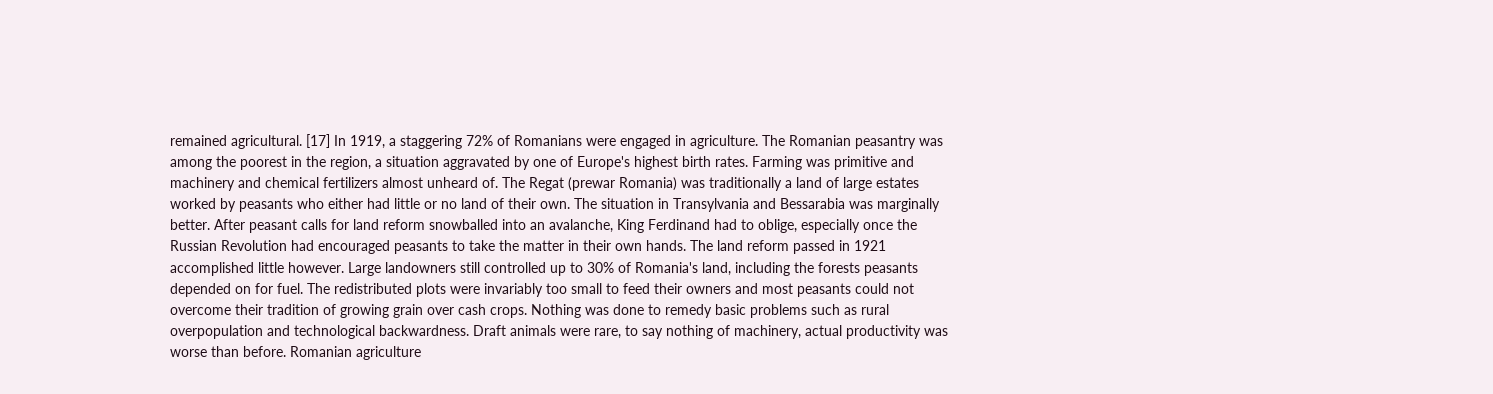remained agricultural. [17] In 1919, a staggering 72% of Romanians were engaged in agriculture. The Romanian peasantry was among the poorest in the region, a situation aggravated by one of Europe's highest birth rates. Farming was primitive and machinery and chemical fertilizers almost unheard of. The Regat (prewar Romania) was traditionally a land of large estates worked by peasants who either had little or no land of their own. The situation in Transylvania and Bessarabia was marginally better. After peasant calls for land reform snowballed into an avalanche, King Ferdinand had to oblige, especially once the Russian Revolution had encouraged peasants to take the matter in their own hands. The land reform passed in 1921 accomplished little however. Large landowners still controlled up to 30% of Romania's land, including the forests peasants depended on for fuel. The redistributed plots were invariably too small to feed their owners and most peasants could not overcome their tradition of growing grain over cash crops. Nothing was done to remedy basic problems such as rural overpopulation and technological backwardness. Draft animals were rare, to say nothing of machinery, actual productivity was worse than before. Romanian agriculture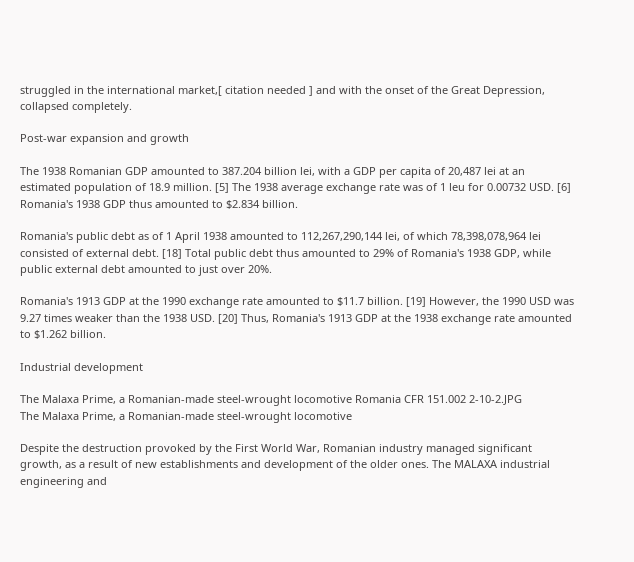struggled in the international market,[ citation needed ] and with the onset of the Great Depression, collapsed completely.

Post-war expansion and growth

The 1938 Romanian GDP amounted to 387.204 billion lei, with a GDP per capita of 20,487 lei at an estimated population of 18.9 million. [5] The 1938 average exchange rate was of 1 leu for 0.00732 USD. [6] Romania's 1938 GDP thus amounted to $2.834 billion.

Romania's public debt as of 1 April 1938 amounted to 112,267,290,144 lei, of which 78,398,078,964 lei consisted of external debt. [18] Total public debt thus amounted to 29% of Romania's 1938 GDP, while public external debt amounted to just over 20%.

Romania's 1913 GDP at the 1990 exchange rate amounted to $11.7 billion. [19] However, the 1990 USD was 9.27 times weaker than the 1938 USD. [20] Thus, Romania's 1913 GDP at the 1938 exchange rate amounted to $1.262 billion.

Industrial development

The Malaxa Prime, a Romanian-made steel-wrought locomotive Romania CFR 151.002 2-10-2.JPG
The Malaxa Prime, a Romanian-made steel-wrought locomotive

Despite the destruction provoked by the First World War, Romanian industry managed significant growth, as a result of new establishments and development of the older ones. The MALAXA industrial engineering and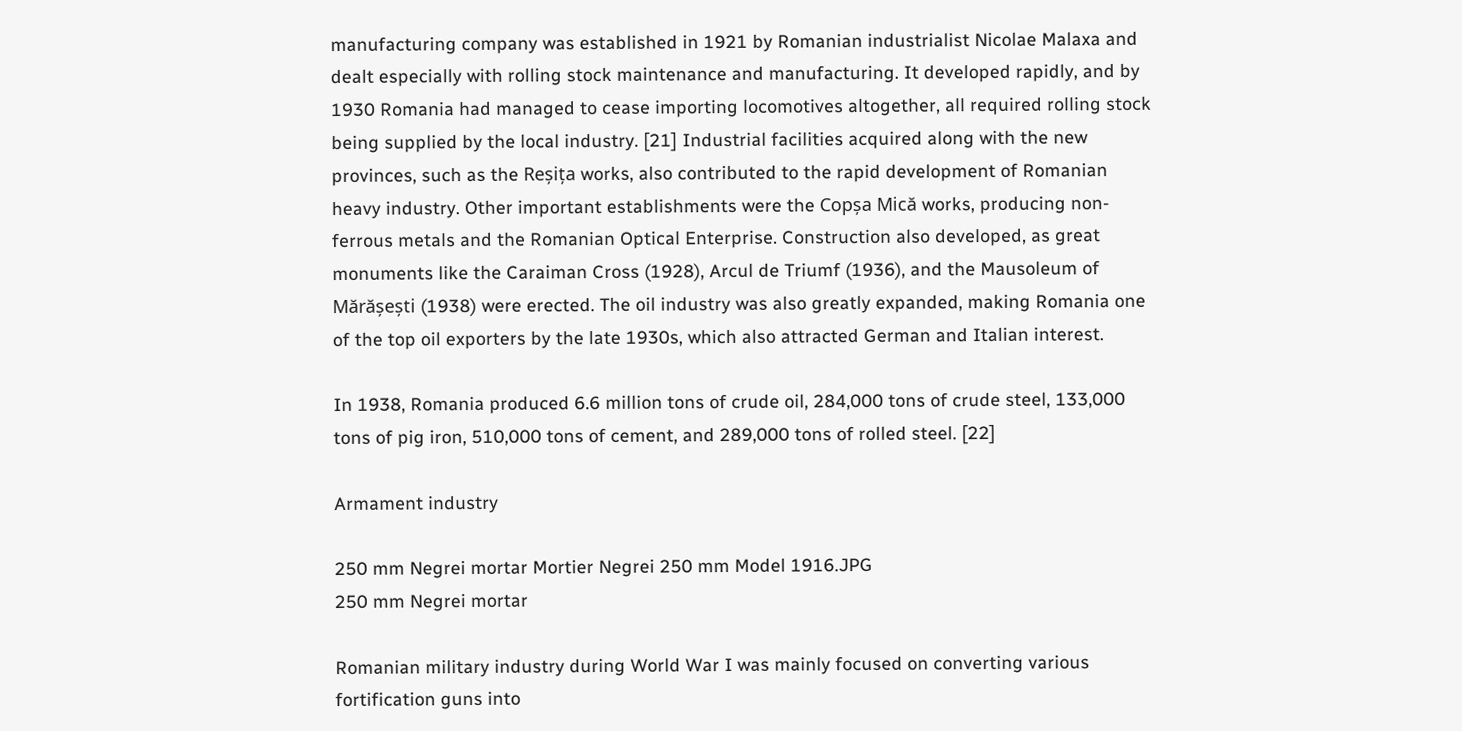manufacturing company was established in 1921 by Romanian industrialist Nicolae Malaxa and dealt especially with rolling stock maintenance and manufacturing. It developed rapidly, and by 1930 Romania had managed to cease importing locomotives altogether, all required rolling stock being supplied by the local industry. [21] Industrial facilities acquired along with the new provinces, such as the Reșița works, also contributed to the rapid development of Romanian heavy industry. Other important establishments were the Copșa Mică works, producing non-ferrous metals and the Romanian Optical Enterprise. Construction also developed, as great monuments like the Caraiman Cross (1928), Arcul de Triumf (1936), and the Mausoleum of Mărășești (1938) were erected. The oil industry was also greatly expanded, making Romania one of the top oil exporters by the late 1930s, which also attracted German and Italian interest.

In 1938, Romania produced 6.6 million tons of crude oil, 284,000 tons of crude steel, 133,000 tons of pig iron, 510,000 tons of cement, and 289,000 tons of rolled steel. [22]

Armament industry

250 mm Negrei mortar Mortier Negrei 250 mm Model 1916.JPG
250 mm Negrei mortar

Romanian military industry during World War I was mainly focused on converting various fortification guns into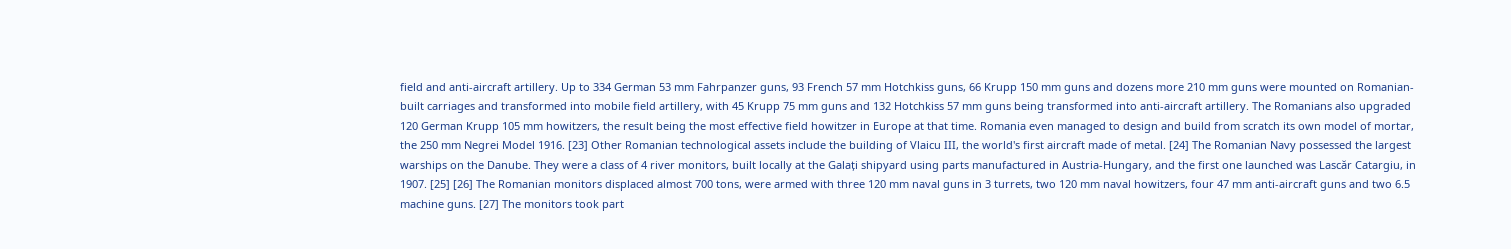field and anti-aircraft artillery. Up to 334 German 53 mm Fahrpanzer guns, 93 French 57 mm Hotchkiss guns, 66 Krupp 150 mm guns and dozens more 210 mm guns were mounted on Romanian-built carriages and transformed into mobile field artillery, with 45 Krupp 75 mm guns and 132 Hotchkiss 57 mm guns being transformed into anti-aircraft artillery. The Romanians also upgraded 120 German Krupp 105 mm howitzers, the result being the most effective field howitzer in Europe at that time. Romania even managed to design and build from scratch its own model of mortar, the 250 mm Negrei Model 1916. [23] Other Romanian technological assets include the building of Vlaicu III, the world's first aircraft made of metal. [24] The Romanian Navy possessed the largest warships on the Danube. They were a class of 4 river monitors, built locally at the Galați shipyard using parts manufactured in Austria-Hungary, and the first one launched was Lascăr Catargiu, in 1907. [25] [26] The Romanian monitors displaced almost 700 tons, were armed with three 120 mm naval guns in 3 turrets, two 120 mm naval howitzers, four 47 mm anti-aircraft guns and two 6.5 machine guns. [27] The monitors took part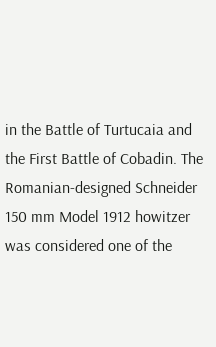in the Battle of Turtucaia and the First Battle of Cobadin. The Romanian-designed Schneider 150 mm Model 1912 howitzer was considered one of the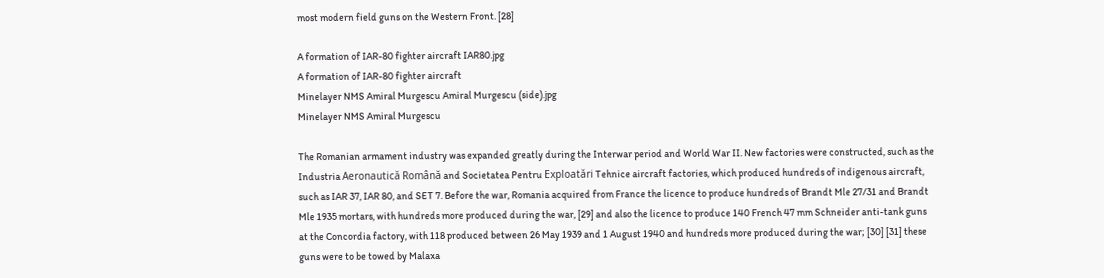most modern field guns on the Western Front. [28]

A formation of IAR-80 fighter aircraft IAR80.jpg
A formation of IAR-80 fighter aircraft
Minelayer NMS Amiral Murgescu Amiral Murgescu (side).jpg
Minelayer NMS Amiral Murgescu

The Romanian armament industry was expanded greatly during the Interwar period and World War II. New factories were constructed, such as the Industria Aeronautică Română and Societatea Pentru Exploatări Tehnice aircraft factories, which produced hundreds of indigenous aircraft, such as IAR 37, IAR 80, and SET 7. Before the war, Romania acquired from France the licence to produce hundreds of Brandt Mle 27/31 and Brandt Mle 1935 mortars, with hundreds more produced during the war, [29] and also the licence to produce 140 French 47 mm Schneider anti-tank guns at the Concordia factory, with 118 produced between 26 May 1939 and 1 August 1940 and hundreds more produced during the war; [30] [31] these guns were to be towed by Malaxa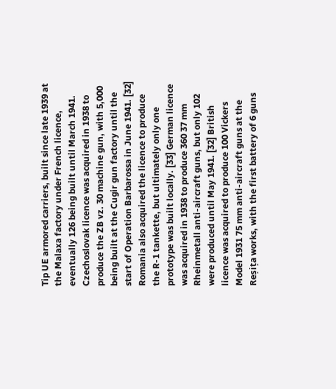Tip UE armored carriers, built since late 1939 at the Malaxa factory under French licence, eventually 126 being built until March 1941. Czechoslovak licence was acquired in 1938 to produce the ZB vz. 30 machine gun, with 5,000 being built at the Cugir gun factory until the start of Operation Barbarossa in June 1941. [32] Romania also acquired the licence to produce the R-1 tankette, but ultimately only one prototype was built locally. [33] German licence was acquired in 1938 to produce 360 37 mm Rheinmetall anti-aircraft guns, but only 102 were produced until May 1941. [32] British licence was acquired to produce 100 Vickers Model 1931 75 mm anti-aircraft guns at the Reșița works, with the first battery of 6 guns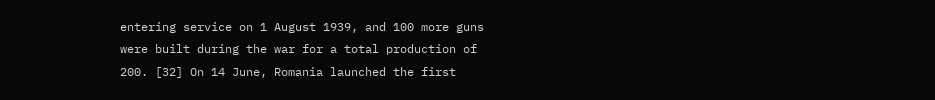entering service on 1 August 1939, and 100 more guns were built during the war for a total production of 200. [32] On 14 June, Romania launched the first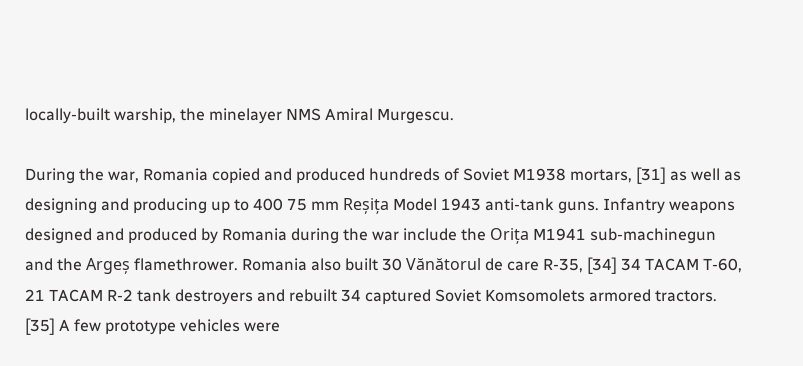locally-built warship, the minelayer NMS Amiral Murgescu.

During the war, Romania copied and produced hundreds of Soviet M1938 mortars, [31] as well as designing and producing up to 400 75 mm Reșița Model 1943 anti-tank guns. Infantry weapons designed and produced by Romania during the war include the Orița M1941 sub-machinegun and the Argeș flamethrower. Romania also built 30 Vănătorul de care R-35, [34] 34 TACAM T-60, 21 TACAM R-2 tank destroyers and rebuilt 34 captured Soviet Komsomolets armored tractors. [35] A few prototype vehicles were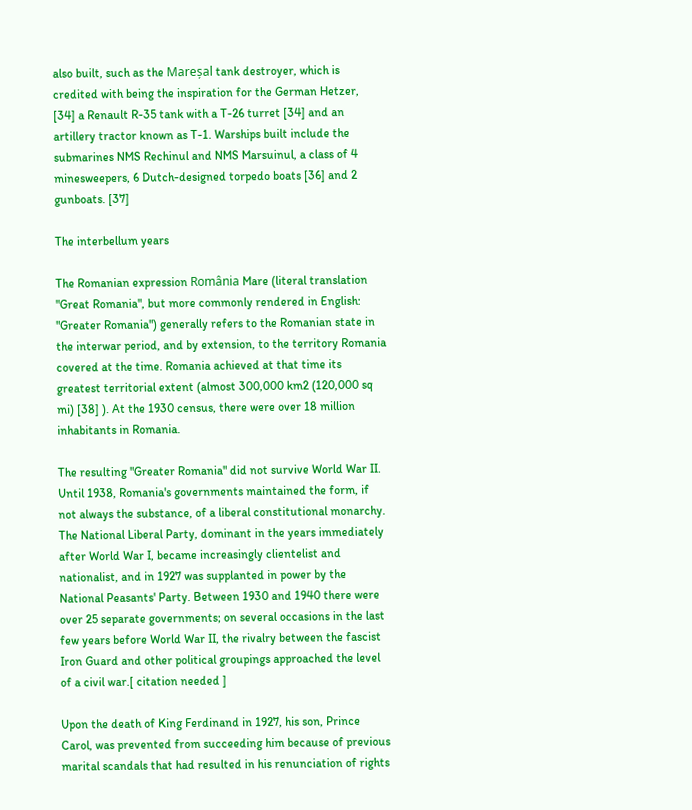also built, such as the Mareșal tank destroyer, which is credited with being the inspiration for the German Hetzer, [34] a Renault R-35 tank with a T-26 turret [34] and an artillery tractor known as T-1. Warships built include the submarines NMS Rechinul and NMS Marsuinul, a class of 4 minesweepers, 6 Dutch-designed torpedo boats [36] and 2 gunboats. [37]

The interbellum years

The Romanian expression România Mare (literal translation "Great Romania", but more commonly rendered in English: "Greater Romania") generally refers to the Romanian state in the interwar period, and by extension, to the territory Romania covered at the time. Romania achieved at that time its greatest territorial extent (almost 300,000 km2 (120,000 sq mi) [38] ). At the 1930 census, there were over 18 million inhabitants in Romania.

The resulting "Greater Romania" did not survive World War II. Until 1938, Romania's governments maintained the form, if not always the substance, of a liberal constitutional monarchy. The National Liberal Party, dominant in the years immediately after World War I, became increasingly clientelist and nationalist, and in 1927 was supplanted in power by the National Peasants' Party. Between 1930 and 1940 there were over 25 separate governments; on several occasions in the last few years before World War II, the rivalry between the fascist Iron Guard and other political groupings approached the level of a civil war.[ citation needed ]

Upon the death of King Ferdinand in 1927, his son, Prince Carol, was prevented from succeeding him because of previous marital scandals that had resulted in his renunciation of rights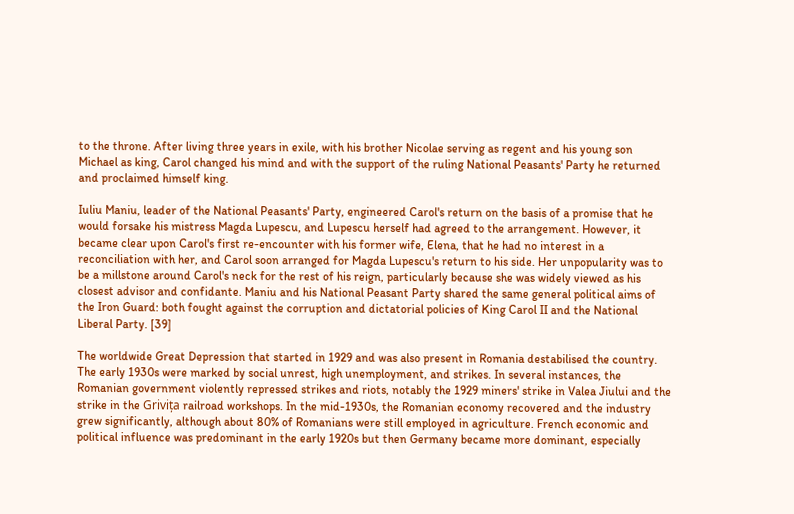to the throne. After living three years in exile, with his brother Nicolae serving as regent and his young son Michael as king, Carol changed his mind and with the support of the ruling National Peasants' Party he returned and proclaimed himself king.

Iuliu Maniu, leader of the National Peasants' Party, engineered Carol's return on the basis of a promise that he would forsake his mistress Magda Lupescu, and Lupescu herself had agreed to the arrangement. However, it became clear upon Carol's first re-encounter with his former wife, Elena, that he had no interest in a reconciliation with her, and Carol soon arranged for Magda Lupescu's return to his side. Her unpopularity was to be a millstone around Carol's neck for the rest of his reign, particularly because she was widely viewed as his closest advisor and confidante. Maniu and his National Peasant Party shared the same general political aims of the Iron Guard: both fought against the corruption and dictatorial policies of King Carol II and the National Liberal Party. [39]

The worldwide Great Depression that started in 1929 and was also present in Romania destabilised the country. The early 1930s were marked by social unrest, high unemployment, and strikes. In several instances, the Romanian government violently repressed strikes and riots, notably the 1929 miners' strike in Valea Jiului and the strike in the Grivița railroad workshops. In the mid-1930s, the Romanian economy recovered and the industry grew significantly, although about 80% of Romanians were still employed in agriculture. French economic and political influence was predominant in the early 1920s but then Germany became more dominant, especially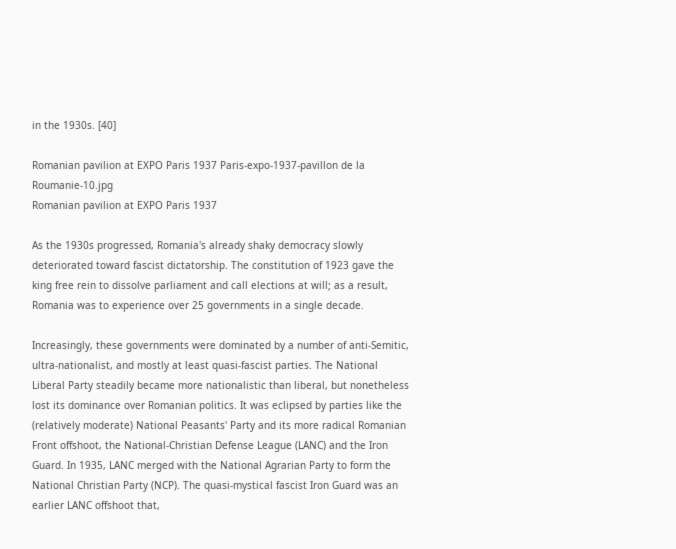in the 1930s. [40]

Romanian pavilion at EXPO Paris 1937 Paris-expo-1937-pavillon de la Roumanie-10.jpg
Romanian pavilion at EXPO Paris 1937

As the 1930s progressed, Romania's already shaky democracy slowly deteriorated toward fascist dictatorship. The constitution of 1923 gave the king free rein to dissolve parliament and call elections at will; as a result, Romania was to experience over 25 governments in a single decade.

Increasingly, these governments were dominated by a number of anti-Semitic, ultra-nationalist, and mostly at least quasi-fascist parties. The National Liberal Party steadily became more nationalistic than liberal, but nonetheless lost its dominance over Romanian politics. It was eclipsed by parties like the (relatively moderate) National Peasants' Party and its more radical Romanian Front offshoot, the National-Christian Defense League (LANC) and the Iron Guard. In 1935, LANC merged with the National Agrarian Party to form the National Christian Party (NCP). The quasi-mystical fascist Iron Guard was an earlier LANC offshoot that,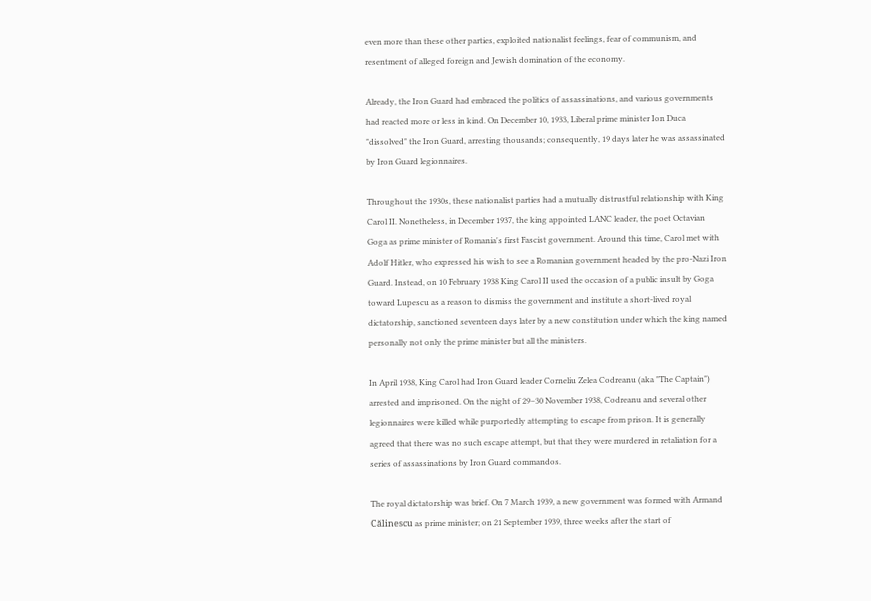even more than these other parties, exploited nationalist feelings, fear of communism, and resentment of alleged foreign and Jewish domination of the economy.

Already, the Iron Guard had embraced the politics of assassinations, and various governments had reacted more or less in kind. On December 10, 1933, Liberal prime minister Ion Duca "dissolved" the Iron Guard, arresting thousands; consequently, 19 days later he was assassinated by Iron Guard legionnaires.

Throughout the 1930s, these nationalist parties had a mutually distrustful relationship with King Carol II. Nonetheless, in December 1937, the king appointed LANC leader, the poet Octavian Goga as prime minister of Romania's first Fascist government. Around this time, Carol met with Adolf Hitler, who expressed his wish to see a Romanian government headed by the pro-Nazi Iron Guard. Instead, on 10 February 1938 King Carol II used the occasion of a public insult by Goga toward Lupescu as a reason to dismiss the government and institute a short-lived royal dictatorship, sanctioned seventeen days later by a new constitution under which the king named personally not only the prime minister but all the ministers.

In April 1938, King Carol had Iron Guard leader Corneliu Zelea Codreanu (aka "The Captain") arrested and imprisoned. On the night of 29–30 November 1938, Codreanu and several other legionnaires were killed while purportedly attempting to escape from prison. It is generally agreed that there was no such escape attempt, but that they were murdered in retaliation for a series of assassinations by Iron Guard commandos.

The royal dictatorship was brief. On 7 March 1939, a new government was formed with Armand Călinescu as prime minister; on 21 September 1939, three weeks after the start of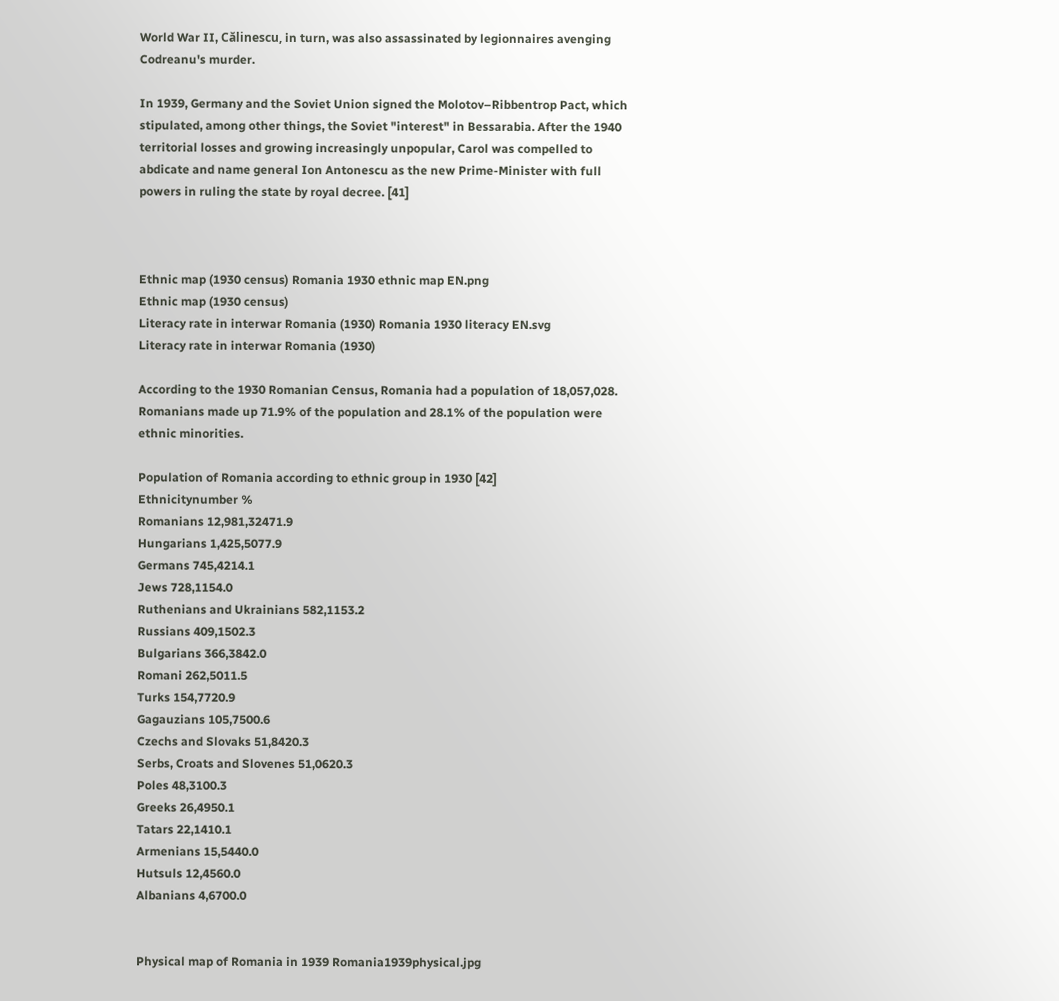World War II, Călinescu, in turn, was also assassinated by legionnaires avenging Codreanu's murder.

In 1939, Germany and the Soviet Union signed the Molotov–Ribbentrop Pact, which stipulated, among other things, the Soviet "interest" in Bessarabia. After the 1940 territorial losses and growing increasingly unpopular, Carol was compelled to abdicate and name general Ion Antonescu as the new Prime-Minister with full powers in ruling the state by royal decree. [41]



Ethnic map (1930 census) Romania 1930 ethnic map EN.png
Ethnic map (1930 census)
Literacy rate in interwar Romania (1930) Romania 1930 literacy EN.svg
Literacy rate in interwar Romania (1930)

According to the 1930 Romanian Census, Romania had a population of 18,057,028. Romanians made up 71.9% of the population and 28.1% of the population were ethnic minorities.

Population of Romania according to ethnic group in 1930 [42]
Ethnicitynumber %
Romanians 12,981,32471.9
Hungarians 1,425,5077.9
Germans 745,4214.1
Jews 728,1154.0
Ruthenians and Ukrainians 582,1153.2
Russians 409,1502.3
Bulgarians 366,3842.0
Romani 262,5011.5
Turks 154,7720.9
Gagauzians 105,7500.6
Czechs and Slovaks 51,8420.3
Serbs, Croats and Slovenes 51,0620.3
Poles 48,3100.3
Greeks 26,4950.1
Tatars 22,1410.1
Armenians 15,5440.0
Hutsuls 12,4560.0
Albanians 4,6700.0


Physical map of Romania in 1939 Romania1939physical.jpg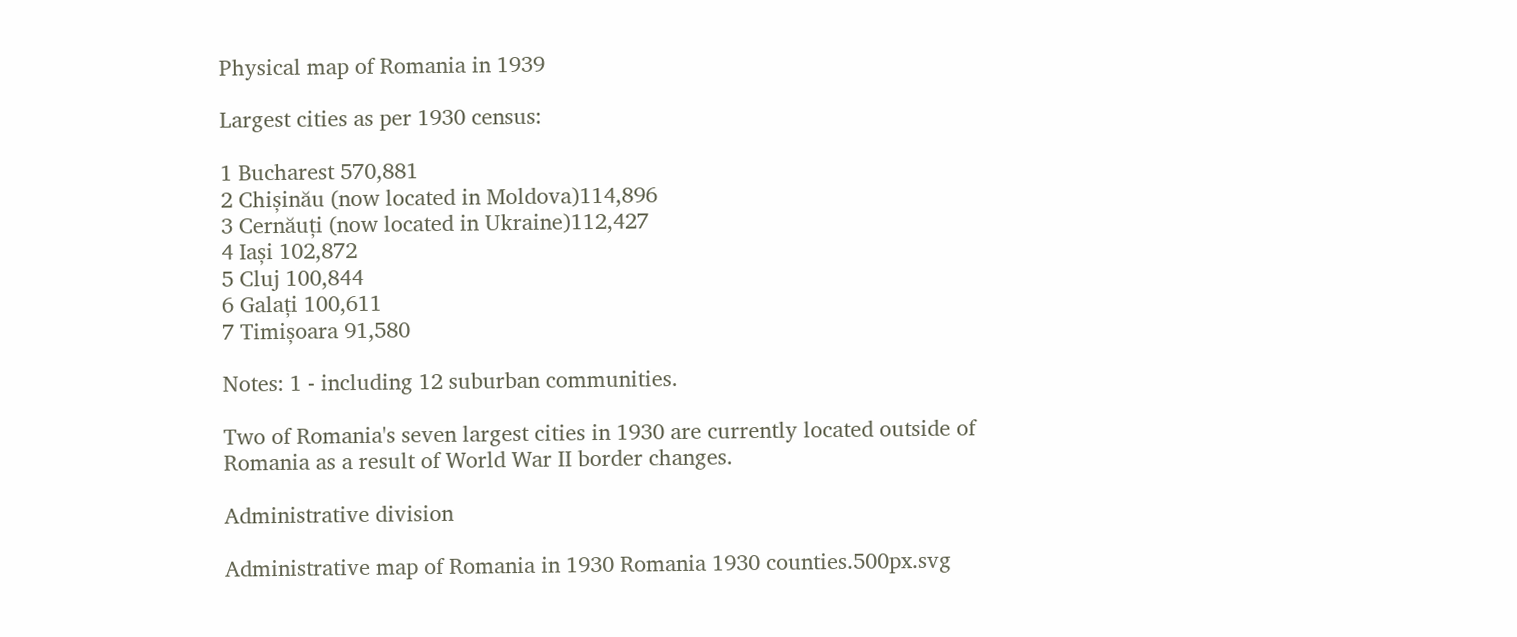Physical map of Romania in 1939

Largest cities as per 1930 census:

1 Bucharest 570,881
2 Chișinău (now located in Moldova)114,896
3 Cernăuți (now located in Ukraine)112,427
4 Iași 102,872
5 Cluj 100,844
6 Galați 100,611
7 Timișoara 91,580

Notes: 1 - including 12 suburban communities.

Two of Romania's seven largest cities in 1930 are currently located outside of Romania as a result of World War II border changes.

Administrative division

Administrative map of Romania in 1930 Romania 1930 counties.500px.svg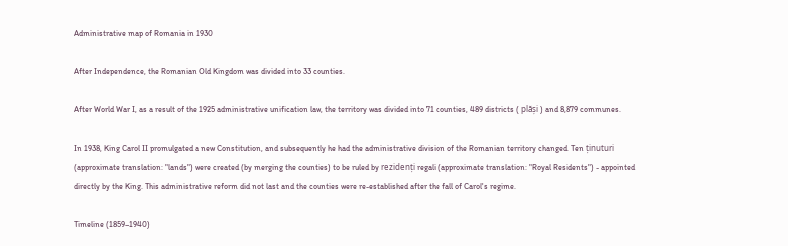Administrative map of Romania in 1930

After Independence, the Romanian Old Kingdom was divided into 33 counties.

After World War I, as a result of the 1925 administrative unification law, the territory was divided into 71 counties, 489 districts ( plăși ) and 8,879 communes.

In 1938, King Carol II promulgated a new Constitution, and subsequently he had the administrative division of the Romanian territory changed. Ten ținuturi (approximate translation: "lands") were created (by merging the counties) to be ruled by rezidenți regali (approximate translation: "Royal Residents") - appointed directly by the King. This administrative reform did not last and the counties were re-established after the fall of Carol's regime.

Timeline (1859–1940)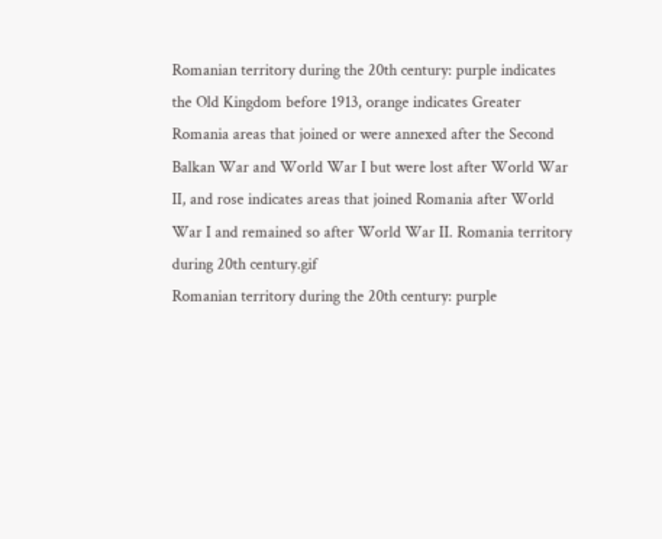Romanian territory during the 20th century: purple indicates the Old Kingdom before 1913, orange indicates Greater Romania areas that joined or were annexed after the Second Balkan War and World War I but were lost after World War II, and rose indicates areas that joined Romania after World War I and remained so after World War II. Romania territory during 20th century.gif
Romanian territory during the 20th century: purple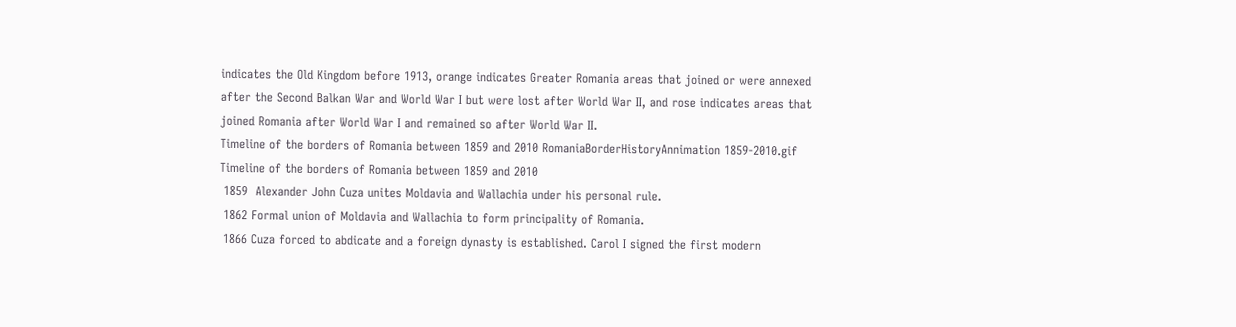indicates the Old Kingdom before 1913, orange indicates Greater Romania areas that joined or were annexed after the Second Balkan War and World War I but were lost after World War II, and rose indicates areas that joined Romania after World War I and remained so after World War II.
Timeline of the borders of Romania between 1859 and 2010 RomaniaBorderHistoryAnnimation 1859-2010.gif
Timeline of the borders of Romania between 1859 and 2010
 1859  Alexander John Cuza unites Moldavia and Wallachia under his personal rule.
 1862 Formal union of Moldavia and Wallachia to form principality of Romania.
 1866 Cuza forced to abdicate and a foreign dynasty is established. Carol I signed the first modern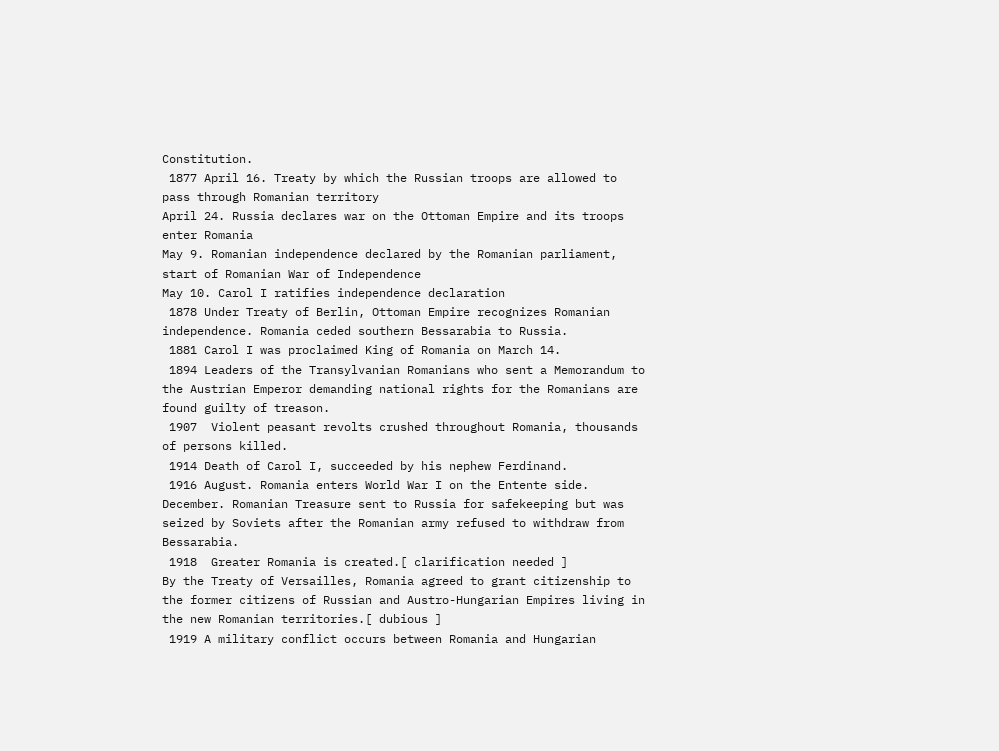Constitution.
 1877 April 16. Treaty by which the Russian troops are allowed to pass through Romanian territory
April 24. Russia declares war on the Ottoman Empire and its troops enter Romania
May 9. Romanian independence declared by the Romanian parliament, start of Romanian War of Independence
May 10. Carol I ratifies independence declaration
 1878 Under Treaty of Berlin, Ottoman Empire recognizes Romanian independence. Romania ceded southern Bessarabia to Russia.
 1881 Carol I was proclaimed King of Romania on March 14.
 1894 Leaders of the Transylvanian Romanians who sent a Memorandum to the Austrian Emperor demanding national rights for the Romanians are found guilty of treason.
 1907  Violent peasant revolts crushed throughout Romania, thousands of persons killed.
 1914 Death of Carol I, succeeded by his nephew Ferdinand.
 1916 August. Romania enters World War I on the Entente side.
December. Romanian Treasure sent to Russia for safekeeping but was seized by Soviets after the Romanian army refused to withdraw from Bessarabia.
 1918  Greater Romania is created.[ clarification needed ]
By the Treaty of Versailles, Romania agreed to grant citizenship to the former citizens of Russian and Austro-Hungarian Empires living in the new Romanian territories.[ dubious ]
 1919 A military conflict occurs between Romania and Hungarian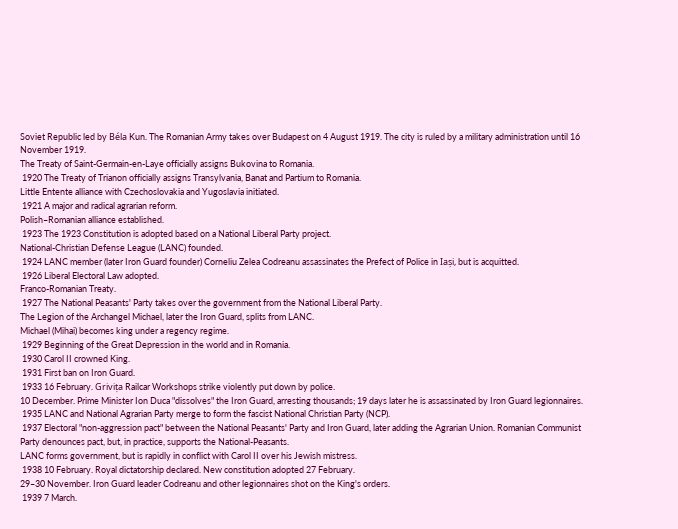Soviet Republic led by Béla Kun. The Romanian Army takes over Budapest on 4 August 1919. The city is ruled by a military administration until 16 November 1919.
The Treaty of Saint-Germain-en-Laye officially assigns Bukovina to Romania.
 1920 The Treaty of Trianon officially assigns Transylvania, Banat and Partium to Romania.
Little Entente alliance with Czechoslovakia and Yugoslavia initiated.
 1921 A major and radical agrarian reform.
Polish–Romanian alliance established.
 1923 The 1923 Constitution is adopted based on a National Liberal Party project.
National-Christian Defense League (LANC) founded.
 1924 LANC member (later Iron Guard founder) Corneliu Zelea Codreanu assassinates the Prefect of Police in Iași, but is acquitted.
 1926 Liberal Electoral Law adopted.
Franco-Romanian Treaty.
 1927 The National Peasants' Party takes over the government from the National Liberal Party.
The Legion of the Archangel Michael, later the Iron Guard, splits from LANC.
Michael (Mihai) becomes king under a regency regime.
 1929 Beginning of the Great Depression in the world and in Romania.
 1930 Carol II crowned King.
 1931 First ban on Iron Guard.
 1933 16 February. Grivița Railcar Workshops strike violently put down by police.
10 December. Prime Minister Ion Duca "dissolves" the Iron Guard, arresting thousands; 19 days later he is assassinated by Iron Guard legionnaires.
 1935 LANC and National Agrarian Party merge to form the fascist National Christian Party (NCP).
 1937 Electoral "non-aggression pact" between the National Peasants' Party and Iron Guard, later adding the Agrarian Union. Romanian Communist Party denounces pact, but, in practice, supports the National-Peasants.
LANC forms government, but is rapidly in conflict with Carol II over his Jewish mistress.
 1938 10 February. Royal dictatorship declared. New constitution adopted 27 February.
29–30 November. Iron Guard leader Codreanu and other legionnaires shot on the King's orders.
 1939 7 March.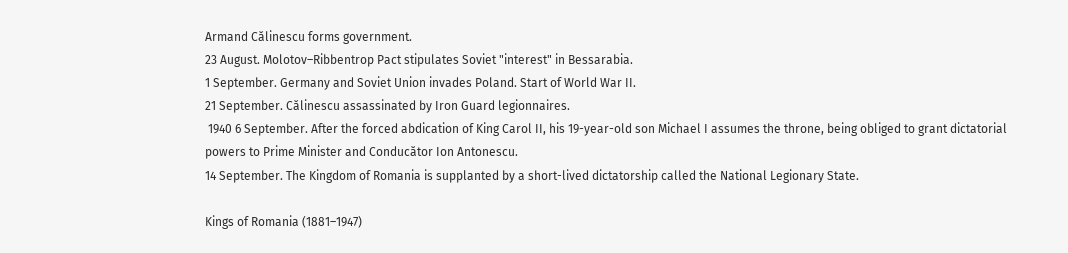Armand Călinescu forms government.
23 August. Molotov–Ribbentrop Pact stipulates Soviet "interest" in Bessarabia.
1 September. Germany and Soviet Union invades Poland. Start of World War II.
21 September. Călinescu assassinated by Iron Guard legionnaires.
 1940 6 September. After the forced abdication of King Carol II, his 19-year-old son Michael I assumes the throne, being obliged to grant dictatorial powers to Prime Minister and Conducător Ion Antonescu.
14 September. The Kingdom of Romania is supplanted by a short-lived dictatorship called the National Legionary State.

Kings of Romania (1881–1947)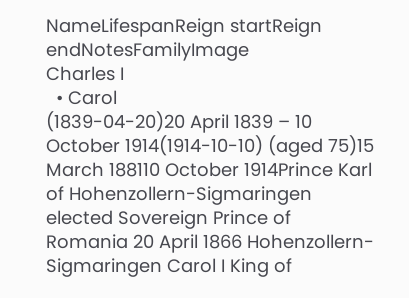NameLifespanReign startReign endNotesFamilyImage
Charles I
  • Carol
(1839-04-20)20 April 1839 – 10 October 1914(1914-10-10) (aged 75)15 March 188110 October 1914Prince Karl of Hohenzollern-Sigmaringen elected Sovereign Prince of Romania 20 April 1866 Hohenzollern-Sigmaringen Carol I King of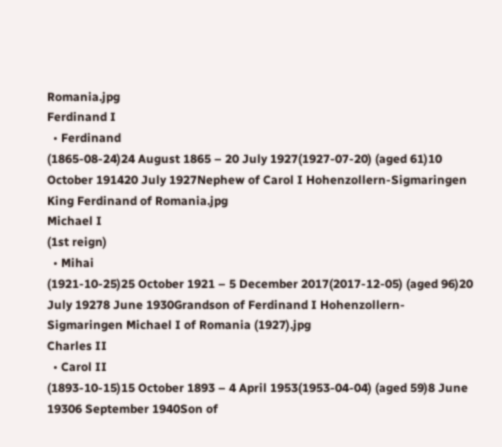Romania.jpg
Ferdinand I
  • Ferdinand
(1865-08-24)24 August 1865 – 20 July 1927(1927-07-20) (aged 61)10 October 191420 July 1927Nephew of Carol I Hohenzollern-Sigmaringen King Ferdinand of Romania.jpg
Michael I
(1st reign)
  • Mihai
(1921-10-25)25 October 1921 – 5 December 2017(2017-12-05) (aged 96)20 July 19278 June 1930Grandson of Ferdinand I Hohenzollern-Sigmaringen Michael I of Romania (1927).jpg
Charles II
  • Carol II
(1893-10-15)15 October 1893 – 4 April 1953(1953-04-04) (aged 59)8 June 19306 September 1940Son of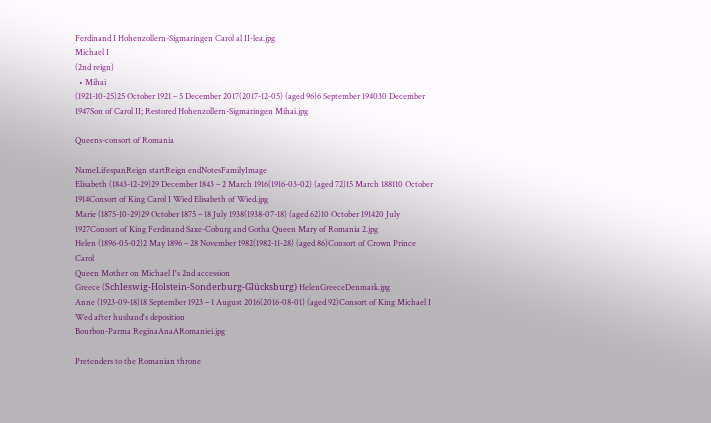Ferdinand I Hohenzollern-Sigmaringen Carol al II-lea.jpg
Michael I
(2nd reign)
  • Mihai
(1921-10-25)25 October 1921 – 5 December 2017(2017-12-05) (aged 96)6 September 194030 December 1947Son of Carol II; Restored Hohenzollern-Sigmaringen Mihai.jpg

Queens-consort of Romania

NameLifespanReign startReign endNotesFamilyImage
Elisabeth (1843-12-29)29 December 1843 – 2 March 1916(1916-03-02) (aged 72)15 March 188110 October 1914Consort of King Carol I Wied Elisabeth of Wied.jpg
Marie (1875-10-29)29 October 1875 – 18 July 1938(1938-07-18) (aged 62)10 October 191420 July 1927Consort of King Ferdinand Saxe-Coburg and Gotha Queen Mary of Romania 2.jpg
Helen (1896-05-02)2 May 1896 – 28 November 1982(1982-11-28) (aged 86)Consort of Crown Prince Carol
Queen Mother on Michael I's 2nd accession
Greece (Schleswig-Holstein-Sonderburg-Glücksburg) HelenGreeceDenmark.jpg
Anne (1923-09-18)18 September 1923 – 1 August 2016(2016-08-01) (aged 92)Consort of King Michael I
Wed after husband's deposition
Bourbon-Parma ReginaAnaARomaniei.jpg

Pretenders to the Romanian throne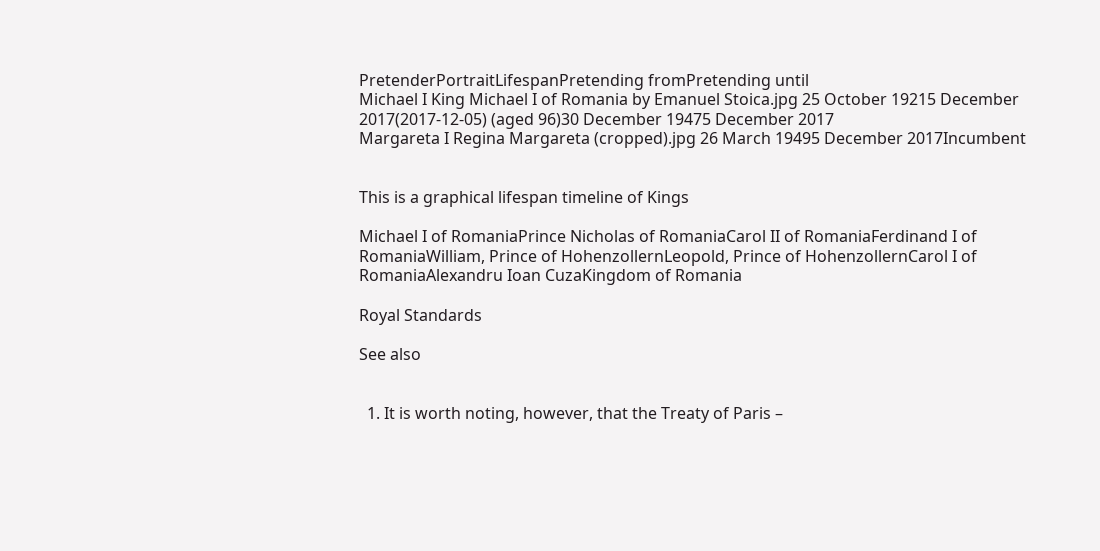PretenderPortraitLifespanPretending fromPretending until
Michael I King Michael I of Romania by Emanuel Stoica.jpg 25 October 19215 December 2017(2017-12-05) (aged 96)30 December 19475 December 2017
Margareta I Regina Margareta (cropped).jpg 26 March 19495 December 2017Incumbent


This is a graphical lifespan timeline of Kings

Michael I of RomaniaPrince Nicholas of RomaniaCarol II of RomaniaFerdinand I of RomaniaWilliam, Prince of HohenzollernLeopold, Prince of HohenzollernCarol I of RomaniaAlexandru Ioan CuzaKingdom of Romania

Royal Standards

See also


  1. It is worth noting, however, that the Treaty of Paris –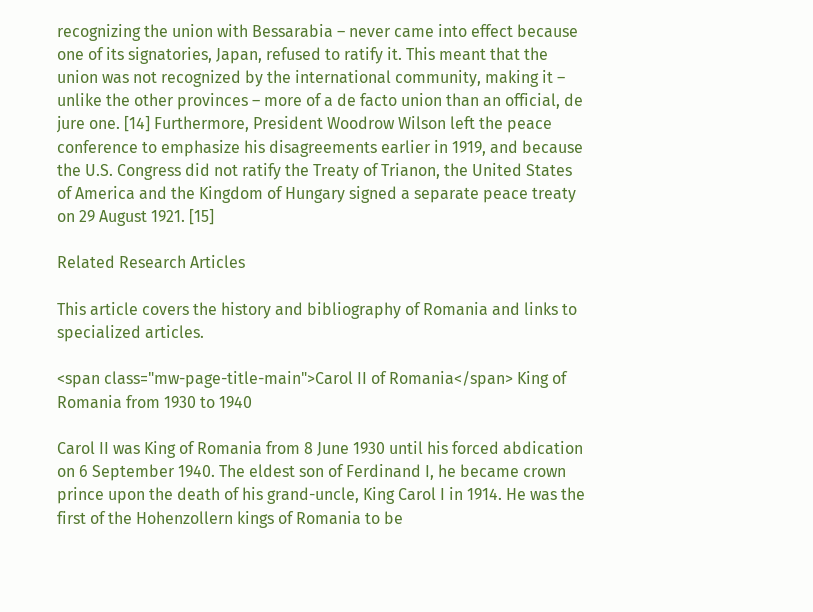recognizing the union with Bessarabia – never came into effect because one of its signatories, Japan, refused to ratify it. This meant that the union was not recognized by the international community, making it – unlike the other provinces – more of a de facto union than an official, de jure one. [14] Furthermore, President Woodrow Wilson left the peace conference to emphasize his disagreements earlier in 1919, and because the U.S. Congress did not ratify the Treaty of Trianon, the United States of America and the Kingdom of Hungary signed a separate peace treaty on 29 August 1921. [15]

Related Research Articles

This article covers the history and bibliography of Romania and links to specialized articles.

<span class="mw-page-title-main">Carol II of Romania</span> King of Romania from 1930 to 1940

Carol II was King of Romania from 8 June 1930 until his forced abdication on 6 September 1940. The eldest son of Ferdinand I, he became crown prince upon the death of his grand-uncle, King Carol I in 1914. He was the first of the Hohenzollern kings of Romania to be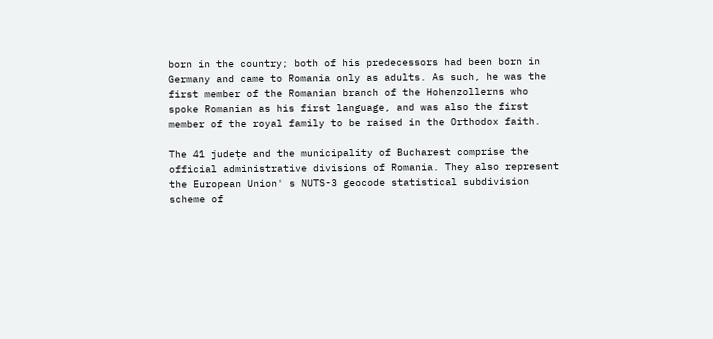born in the country; both of his predecessors had been born in Germany and came to Romania only as adults. As such, he was the first member of the Romanian branch of the Hohenzollerns who spoke Romanian as his first language, and was also the first member of the royal family to be raised in the Orthodox faith.

The 41 județe and the municipality of Bucharest comprise the official administrative divisions of Romania. They also represent the European Union' s NUTS-3 geocode statistical subdivision scheme of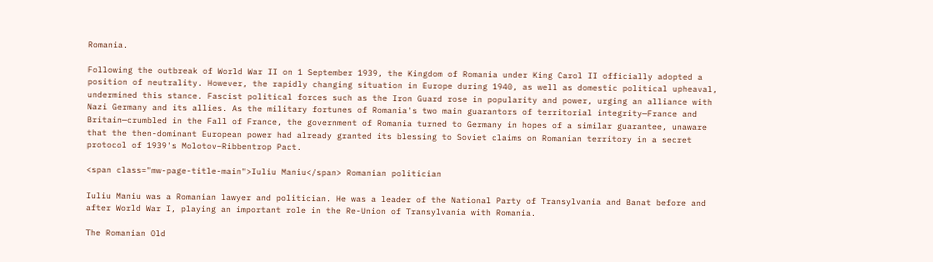Romania.

Following the outbreak of World War II on 1 September 1939, the Kingdom of Romania under King Carol II officially adopted a position of neutrality. However, the rapidly changing situation in Europe during 1940, as well as domestic political upheaval, undermined this stance. Fascist political forces such as the Iron Guard rose in popularity and power, urging an alliance with Nazi Germany and its allies. As the military fortunes of Romania's two main guarantors of territorial integrity—France and Britain—crumbled in the Fall of France, the government of Romania turned to Germany in hopes of a similar guarantee, unaware that the then-dominant European power had already granted its blessing to Soviet claims on Romanian territory in a secret protocol of 1939's Molotov–Ribbentrop Pact.

<span class="mw-page-title-main">Iuliu Maniu</span> Romanian politician

Iuliu Maniu was a Romanian lawyer and politician. He was a leader of the National Party of Transylvania and Banat before and after World War I, playing an important role in the Re-Union of Transylvania with Romania.

The Romanian Old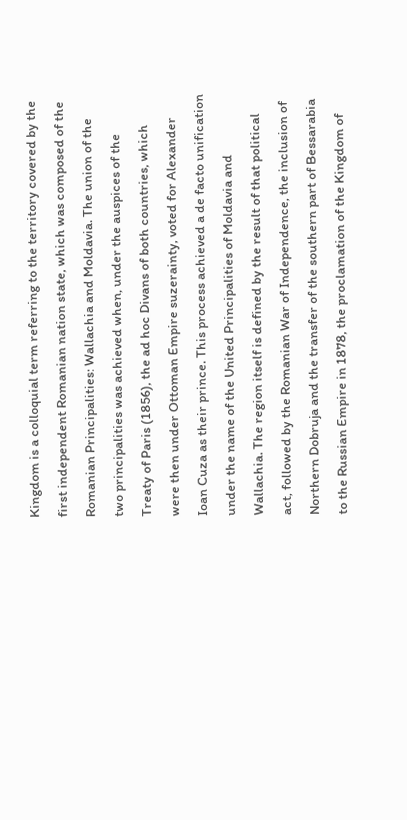Kingdom is a colloquial term referring to the territory covered by the first independent Romanian nation state, which was composed of the Romanian Principalities: Wallachia and Moldavia. The union of the two principalities was achieved when, under the auspices of the Treaty of Paris (1856), the ad hoc Divans of both countries, which were then under Ottoman Empire suzerainty, voted for Alexander Ioan Cuza as their prince. This process achieved a de facto unification under the name of the United Principalities of Moldavia and Wallachia. The region itself is defined by the result of that political act, followed by the Romanian War of Independence, the inclusion of Northern Dobruja and the transfer of the southern part of Bessarabia to the Russian Empire in 1878, the proclamation of the Kingdom of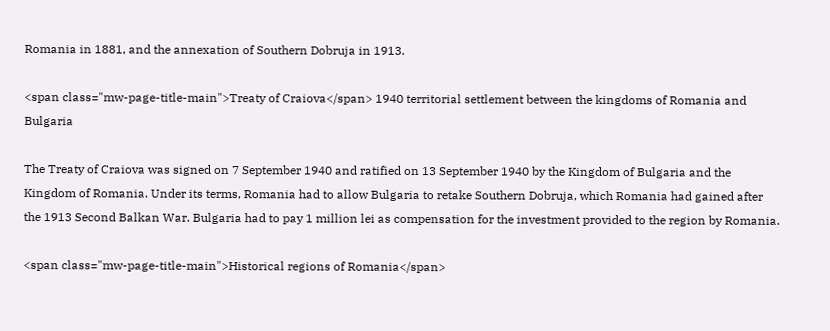Romania in 1881, and the annexation of Southern Dobruja in 1913.

<span class="mw-page-title-main">Treaty of Craiova</span> 1940 territorial settlement between the kingdoms of Romania and Bulgaria

The Treaty of Craiova was signed on 7 September 1940 and ratified on 13 September 1940 by the Kingdom of Bulgaria and the Kingdom of Romania. Under its terms, Romania had to allow Bulgaria to retake Southern Dobruja, which Romania had gained after the 1913 Second Balkan War. Bulgaria had to pay 1 million lei as compensation for the investment provided to the region by Romania.

<span class="mw-page-title-main">Historical regions of Romania</span>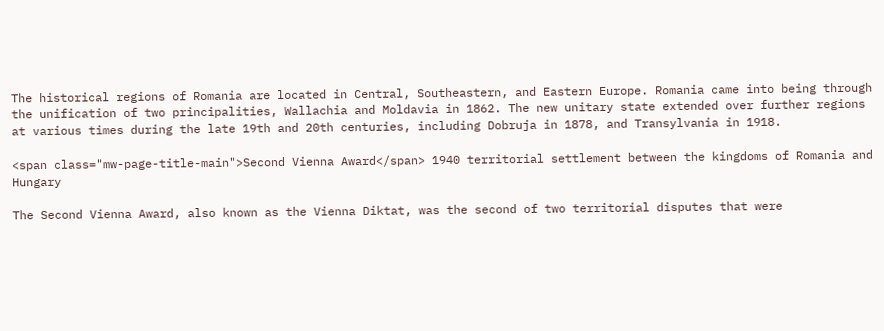The historical regions of Romania are located in Central, Southeastern, and Eastern Europe. Romania came into being through the unification of two principalities, Wallachia and Moldavia in 1862. The new unitary state extended over further regions at various times during the late 19th and 20th centuries, including Dobruja in 1878, and Transylvania in 1918.

<span class="mw-page-title-main">Second Vienna Award</span> 1940 territorial settlement between the kingdoms of Romania and Hungary

The Second Vienna Award, also known as the Vienna Diktat, was the second of two territorial disputes that were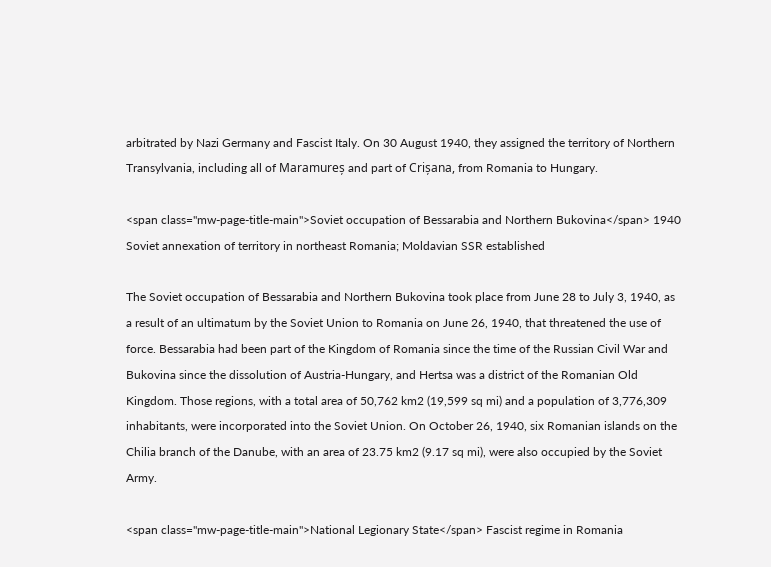arbitrated by Nazi Germany and Fascist Italy. On 30 August 1940, they assigned the territory of Northern Transylvania, including all of Maramureș and part of Crișana, from Romania to Hungary.

<span class="mw-page-title-main">Soviet occupation of Bessarabia and Northern Bukovina</span> 1940 Soviet annexation of territory in northeast Romania; Moldavian SSR established

The Soviet occupation of Bessarabia and Northern Bukovina took place from June 28 to July 3, 1940, as a result of an ultimatum by the Soviet Union to Romania on June 26, 1940, that threatened the use of force. Bessarabia had been part of the Kingdom of Romania since the time of the Russian Civil War and Bukovina since the dissolution of Austria-Hungary, and Hertsa was a district of the Romanian Old Kingdom. Those regions, with a total area of 50,762 km2 (19,599 sq mi) and a population of 3,776,309 inhabitants, were incorporated into the Soviet Union. On October 26, 1940, six Romanian islands on the Chilia branch of the Danube, with an area of 23.75 km2 (9.17 sq mi), were also occupied by the Soviet Army.

<span class="mw-page-title-main">National Legionary State</span> Fascist regime in Romania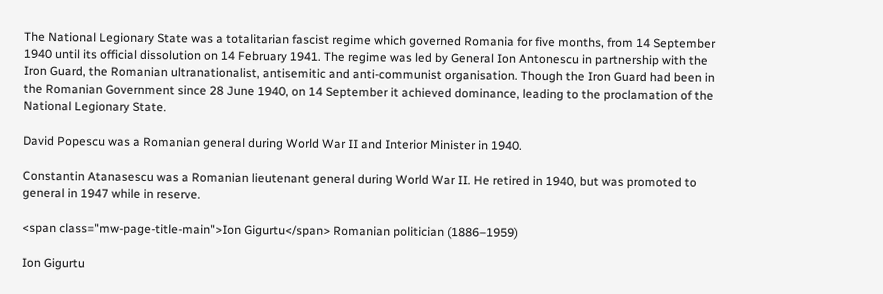The National Legionary State was a totalitarian fascist regime which governed Romania for five months, from 14 September 1940 until its official dissolution on 14 February 1941. The regime was led by General Ion Antonescu in partnership with the Iron Guard, the Romanian ultranationalist, antisemitic and anti-communist organisation. Though the Iron Guard had been in the Romanian Government since 28 June 1940, on 14 September it achieved dominance, leading to the proclamation of the National Legionary State.

David Popescu was a Romanian general during World War II and Interior Minister in 1940.

Constantin Atanasescu was a Romanian lieutenant general during World War II. He retired in 1940, but was promoted to general in 1947 while in reserve.

<span class="mw-page-title-main">Ion Gigurtu</span> Romanian politician (1886–1959)

Ion Gigurtu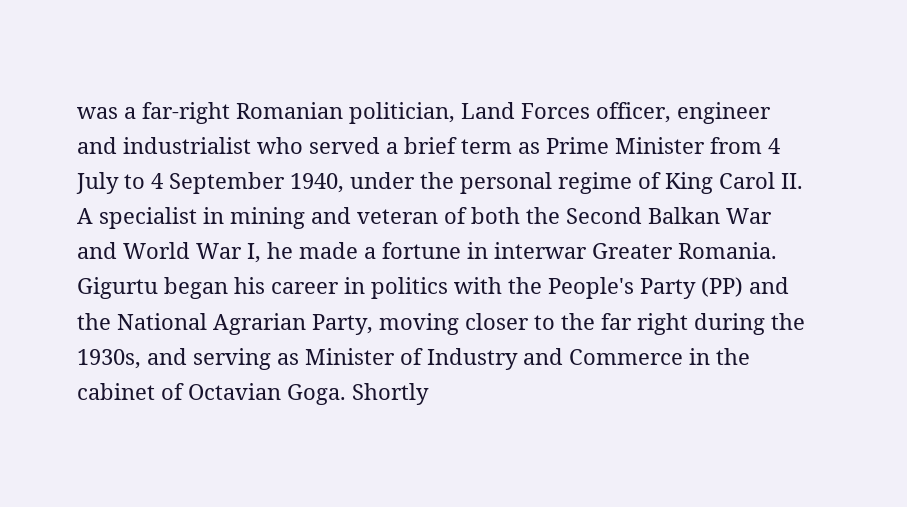was a far-right Romanian politician, Land Forces officer, engineer and industrialist who served a brief term as Prime Minister from 4 July to 4 September 1940, under the personal regime of King Carol II. A specialist in mining and veteran of both the Second Balkan War and World War I, he made a fortune in interwar Greater Romania. Gigurtu began his career in politics with the People's Party (PP) and the National Agrarian Party, moving closer to the far right during the 1930s, and serving as Minister of Industry and Commerce in the cabinet of Octavian Goga. Shortly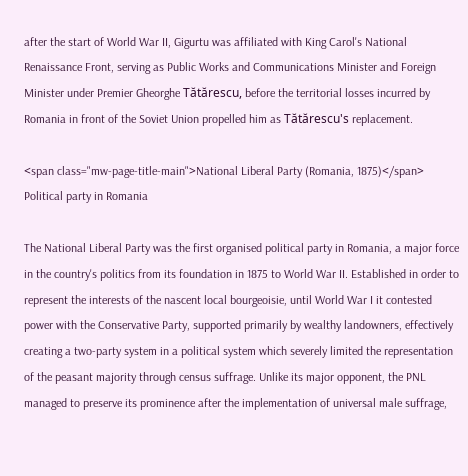after the start of World War II, Gigurtu was affiliated with King Carol's National Renaissance Front, serving as Public Works and Communications Minister and Foreign Minister under Premier Gheorghe Tătărescu, before the territorial losses incurred by Romania in front of the Soviet Union propelled him as Tătărescu's replacement.

<span class="mw-page-title-main">National Liberal Party (Romania, 1875)</span> Political party in Romania

The National Liberal Party was the first organised political party in Romania, a major force in the country's politics from its foundation in 1875 to World War II. Established in order to represent the interests of the nascent local bourgeoisie, until World War I it contested power with the Conservative Party, supported primarily by wealthy landowners, effectively creating a two-party system in a political system which severely limited the representation of the peasant majority through census suffrage. Unlike its major opponent, the PNL managed to preserve its prominence after the implementation of universal male suffrage,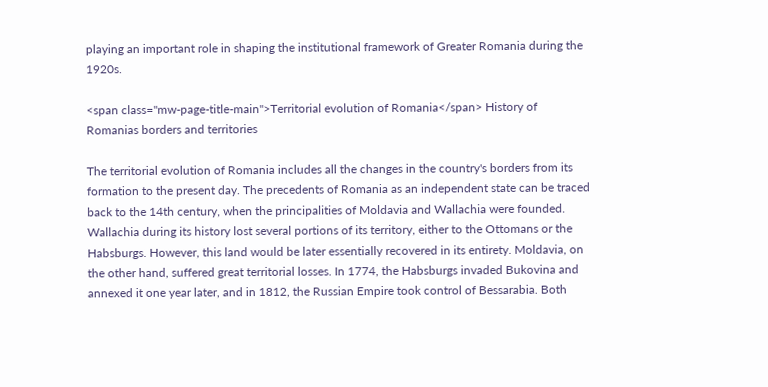playing an important role in shaping the institutional framework of Greater Romania during the 1920s.

<span class="mw-page-title-main">Territorial evolution of Romania</span> History of Romanias borders and territories

The territorial evolution of Romania includes all the changes in the country's borders from its formation to the present day. The precedents of Romania as an independent state can be traced back to the 14th century, when the principalities of Moldavia and Wallachia were founded. Wallachia during its history lost several portions of its territory, either to the Ottomans or the Habsburgs. However, this land would be later essentially recovered in its entirety. Moldavia, on the other hand, suffered great territorial losses. In 1774, the Habsburgs invaded Bukovina and annexed it one year later, and in 1812, the Russian Empire took control of Bessarabia. Both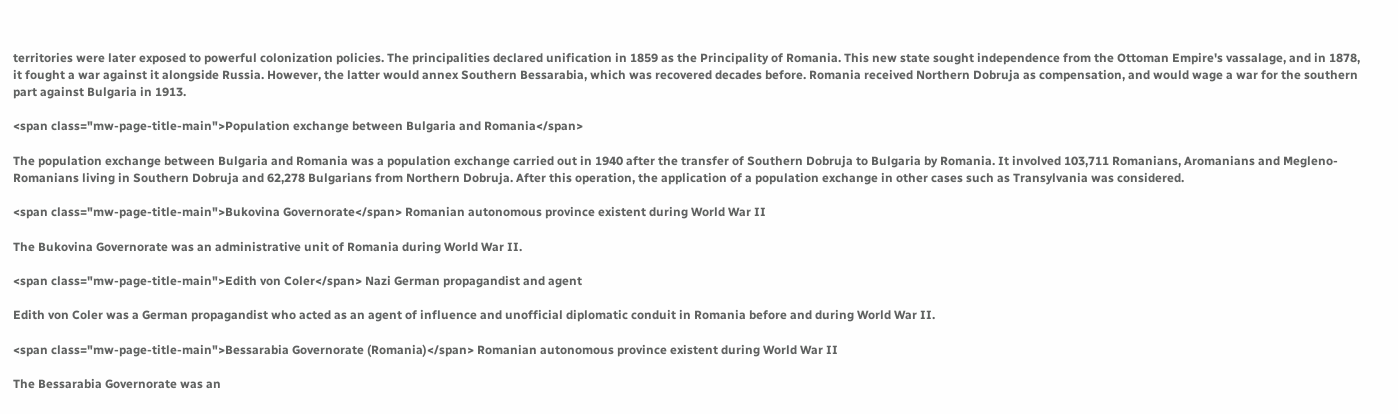territories were later exposed to powerful colonization policies. The principalities declared unification in 1859 as the Principality of Romania. This new state sought independence from the Ottoman Empire's vassalage, and in 1878, it fought a war against it alongside Russia. However, the latter would annex Southern Bessarabia, which was recovered decades before. Romania received Northern Dobruja as compensation, and would wage a war for the southern part against Bulgaria in 1913.

<span class="mw-page-title-main">Population exchange between Bulgaria and Romania</span>

The population exchange between Bulgaria and Romania was a population exchange carried out in 1940 after the transfer of Southern Dobruja to Bulgaria by Romania. It involved 103,711 Romanians, Aromanians and Megleno-Romanians living in Southern Dobruja and 62,278 Bulgarians from Northern Dobruja. After this operation, the application of a population exchange in other cases such as Transylvania was considered.

<span class="mw-page-title-main">Bukovina Governorate</span> Romanian autonomous province existent during World War II

The Bukovina Governorate was an administrative unit of Romania during World War II.

<span class="mw-page-title-main">Edith von Coler</span> Nazi German propagandist and agent

Edith von Coler was a German propagandist who acted as an agent of influence and unofficial diplomatic conduit in Romania before and during World War II.

<span class="mw-page-title-main">Bessarabia Governorate (Romania)</span> Romanian autonomous province existent during World War II

The Bessarabia Governorate was an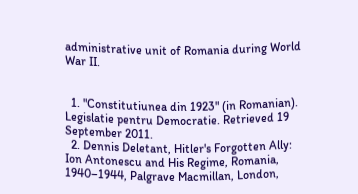administrative unit of Romania during World War II.


  1. "Constitutiunea din 1923" (in Romanian). Legislatie pentru Democratie. Retrieved 19 September 2011.
  2. Dennis Deletant, Hitler's Forgotten Ally: Ion Antonescu and His Regime, Romania, 1940–1944, Palgrave Macmillan, London,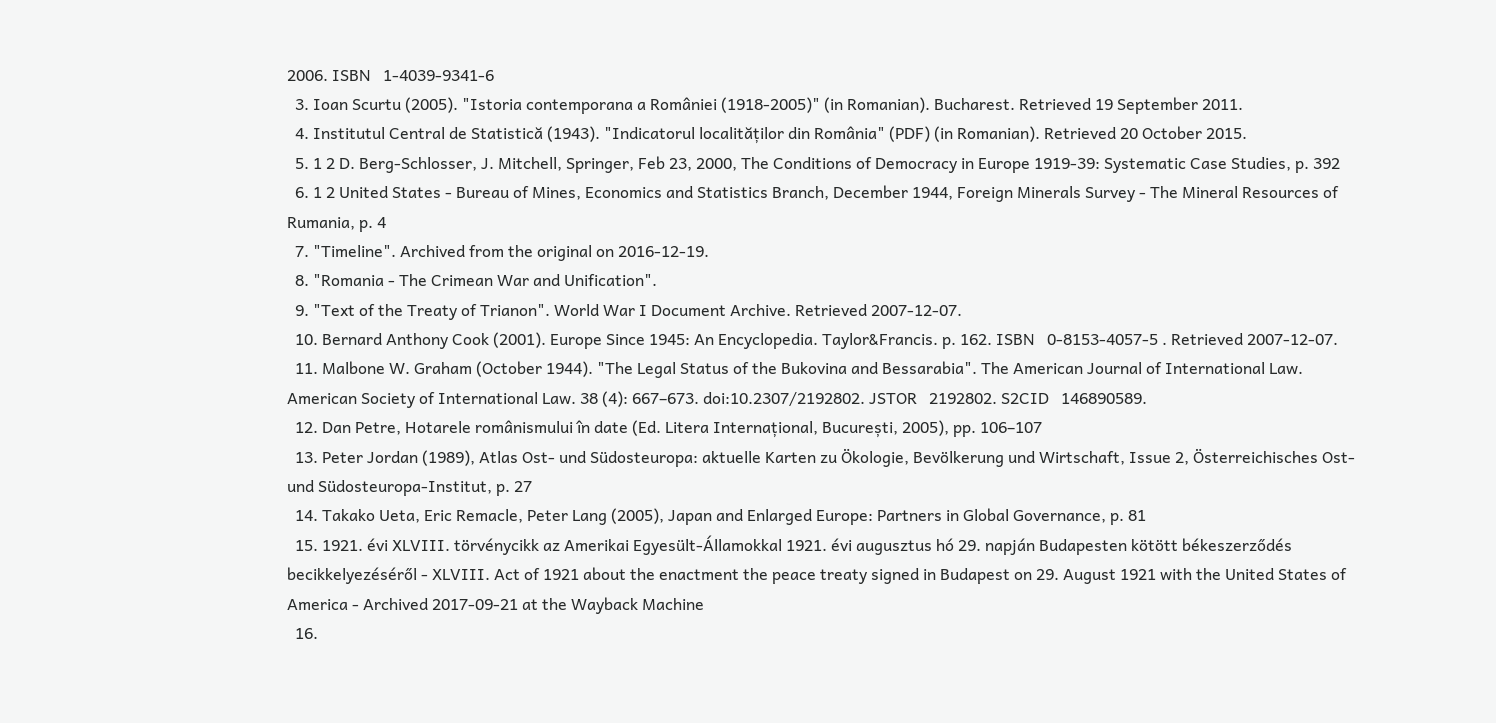2006. ISBN   1-4039-9341-6
  3. Ioan Scurtu (2005). "Istoria contemporana a României (1918-2005)" (in Romanian). Bucharest. Retrieved 19 September 2011.
  4. Institutul Central de Statistică (1943). "Indicatorul localităților din România" (PDF) (in Romanian). Retrieved 20 October 2015.
  5. 1 2 D. Berg-Schlosser, J. Mitchell, Springer, Feb 23, 2000, The Conditions of Democracy in Europe 1919-39: Systematic Case Studies, p. 392
  6. 1 2 United States - Bureau of Mines, Economics and Statistics Branch, December 1944, Foreign Minerals Survey - The Mineral Resources of Rumania, p. 4
  7. "Timeline". Archived from the original on 2016-12-19.
  8. "Romania - The Crimean War and Unification".
  9. "Text of the Treaty of Trianon". World War I Document Archive. Retrieved 2007-12-07.
  10. Bernard Anthony Cook (2001). Europe Since 1945: An Encyclopedia. Taylor&Francis. p. 162. ISBN   0-8153-4057-5 . Retrieved 2007-12-07.
  11. Malbone W. Graham (October 1944). "The Legal Status of the Bukovina and Bessarabia". The American Journal of International Law. American Society of International Law. 38 (4): 667–673. doi:10.2307/2192802. JSTOR   2192802. S2CID   146890589.
  12. Dan Petre, Hotarele românismului în date (Ed. Litera Internațional, București, 2005), pp. 106–107
  13. Peter Jordan (1989), Atlas Ost- und Südosteuropa: aktuelle Karten zu Ökologie, Bevölkerung und Wirtschaft, Issue 2, Österreichisches Ost- und Südosteuropa-Institut, p. 27
  14. Takako Ueta, Eric Remacle, Peter Lang (2005), Japan and Enlarged Europe: Partners in Global Governance, p. 81
  15. 1921. évi XLVIII. törvénycikk az Amerikai Egyesült-Államokkal 1921. évi augusztus hó 29. napján Budapesten kötött békeszerződés becikkelyezéséről - XLVIII. Act of 1921 about the enactment the peace treaty signed in Budapest on 29. August 1921 with the United States of America - Archived 2017-09-21 at the Wayback Machine
  16.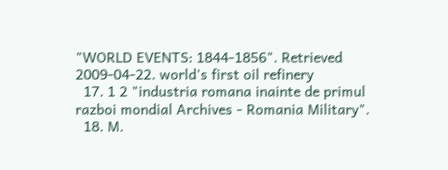"WORLD EVENTS: 1844-1856". Retrieved 2009-04-22. world's first oil refinery
  17. 1 2 "industria romana inainte de primul razboi mondial Archives - Romania Military".
  18. M.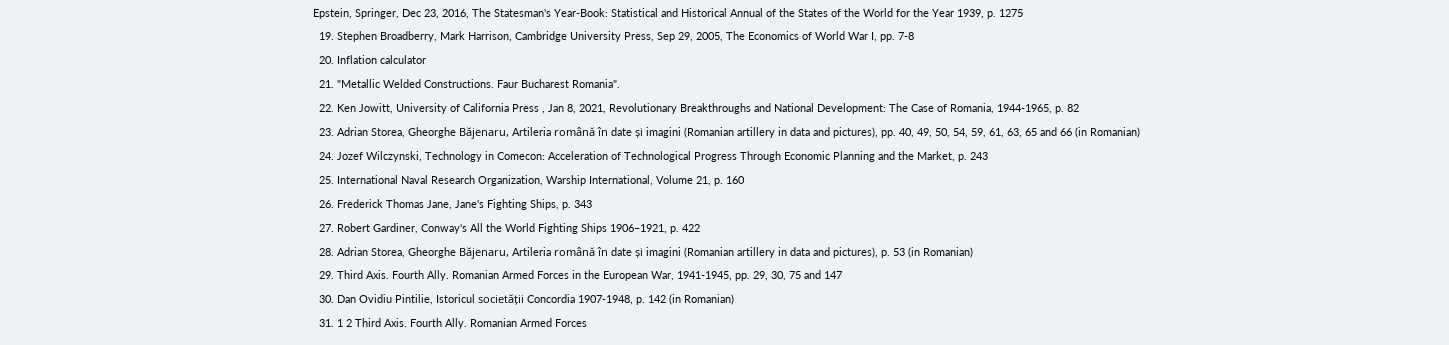Epstein, Springer, Dec 23, 2016, The Statesman's Year-Book: Statistical and Historical Annual of the States of the World for the Year 1939, p. 1275
  19. Stephen Broadberry, Mark Harrison, Cambridge University Press, Sep 29, 2005, The Economics of World War I, pp. 7-8
  20. Inflation calculator
  21. "Metallic Welded Constructions. Faur Bucharest Romania".
  22. Ken Jowitt, University of California Press , Jan 8, 2021, Revolutionary Breakthroughs and National Development: The Case of Romania, 1944-1965, p. 82
  23. Adrian Storea, Gheorghe Băjenaru, Artileria română în date și imagini (Romanian artillery in data and pictures), pp. 40, 49, 50, 54, 59, 61, 63, 65 and 66 (in Romanian)
  24. Jozef Wilczynski, Technology in Comecon: Acceleration of Technological Progress Through Economic Planning and the Market, p. 243
  25. International Naval Research Organization, Warship International, Volume 21, p. 160
  26. Frederick Thomas Jane, Jane's Fighting Ships, p. 343
  27. Robert Gardiner, Conway's All the World Fighting Ships 1906–1921, p. 422
  28. Adrian Storea, Gheorghe Băjenaru, Artileria română în date și imagini (Romanian artillery in data and pictures), p. 53 (in Romanian)
  29. Third Axis. Fourth Ally. Romanian Armed Forces in the European War, 1941-1945, pp. 29, 30, 75 and 147
  30. Dan Ovidiu Pintilie, Istoricul societății Concordia 1907-1948, p. 142 (in Romanian)
  31. 1 2 Third Axis. Fourth Ally. Romanian Armed Forces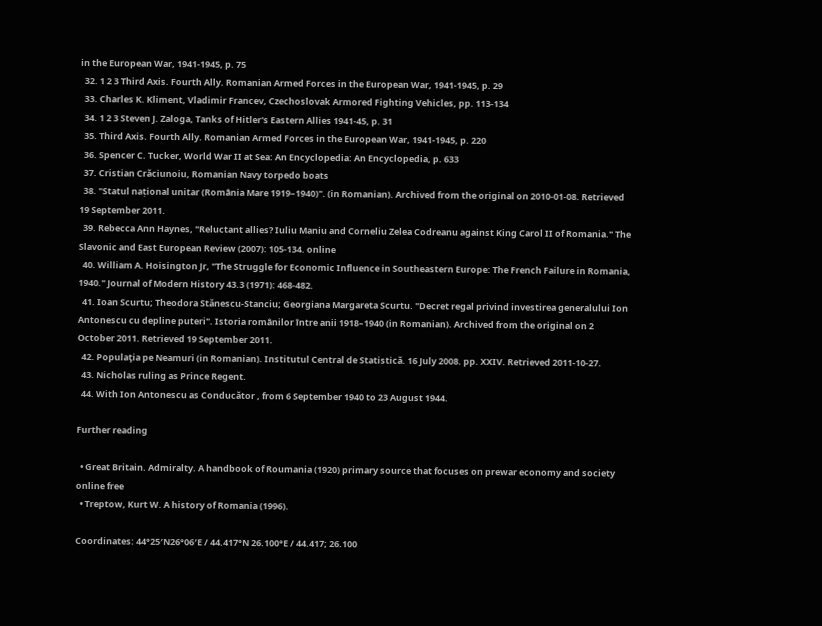in the European War, 1941-1945, p. 75
  32. 1 2 3 Third Axis. Fourth Ally. Romanian Armed Forces in the European War, 1941-1945, p. 29
  33. Charles K. Kliment, Vladimir Francev, Czechoslovak Armored Fighting Vehicles, pp. 113-134
  34. 1 2 3 Steven J. Zaloga, Tanks of Hitler's Eastern Allies 1941-45, p. 31
  35. Third Axis. Fourth Ally. Romanian Armed Forces in the European War, 1941-1945, p. 220
  36. Spencer C. Tucker, World War II at Sea: An Encyclopedia: An Encyclopedia, p. 633
  37. Cristian Crăciunoiu, Romanian Navy torpedo boats
  38. "Statul național unitar (România Mare 1919–1940)". (in Romanian). Archived from the original on 2010-01-08. Retrieved 19 September 2011.
  39. Rebecca Ann Haynes, "Reluctant allies? Iuliu Maniu and Corneliu Zelea Codreanu against King Carol II of Romania." The Slavonic and East European Review (2007): 105-134. online
  40. William A. Hoisington Jr, "The Struggle for Economic Influence in Southeastern Europe: The French Failure in Romania, 1940." Journal of Modern History 43.3 (1971): 468-482.
  41. Ioan Scurtu; Theodora Stănescu-Stanciu; Georgiana Margareta Scurtu. "Decret regal privind investirea generalului Ion Antonescu cu depline puteri". Istoria românilor între anii 1918–1940 (in Romanian). Archived from the original on 2 October 2011. Retrieved 19 September 2011.
  42. Populaţia pe Neamuri (in Romanian). Institutul Central de Statistică. 16 July 2008. pp. XXIV. Retrieved 2011-10-27.
  43. Nicholas ruling as Prince Regent.
  44. With Ion Antonescu as Conducător , from 6 September 1940 to 23 August 1944.

Further reading

  • Great Britain. Admiralty. A handbook of Roumania (1920) primary source that focuses on prewar economy and society online free
  • Treptow, Kurt W. A history of Romania (1996).

Coordinates: 44°25′N26°06′E / 44.417°N 26.100°E / 44.417; 26.100